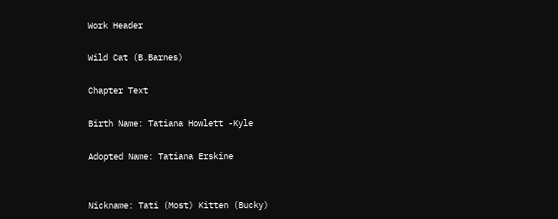Work Header

Wild Cat (B.Barnes)

Chapter Text

Birth Name: Tatiana Howlett -Kyle

Adopted Name: Tatiana Erskine


Nickname: Tati (Most) Kitten (Bucky)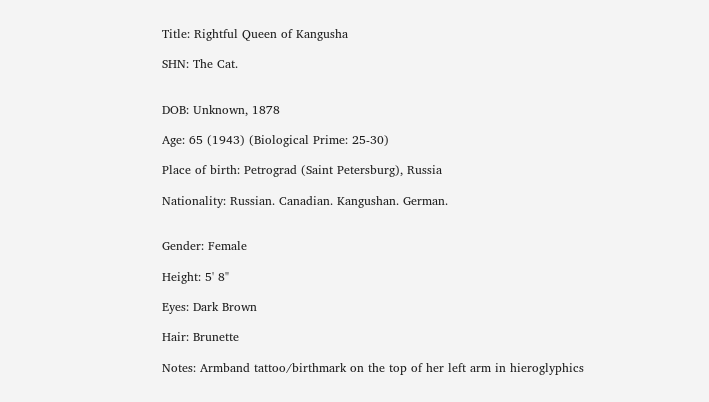Title: Rightful Queen of Kangusha

SHN: The Cat.


DOB: Unknown, 1878

Age: 65 (1943) (Biological Prime: 25-30)

Place of birth: Petrograd (Saint Petersburg), Russia

Nationality: Russian. Canadian. Kangushan. German.


Gender: Female

Height: 5' 8"

Eyes: Dark Brown

Hair: Brunette

Notes: Armband tattoo/birthmark on the top of her left arm in hieroglyphics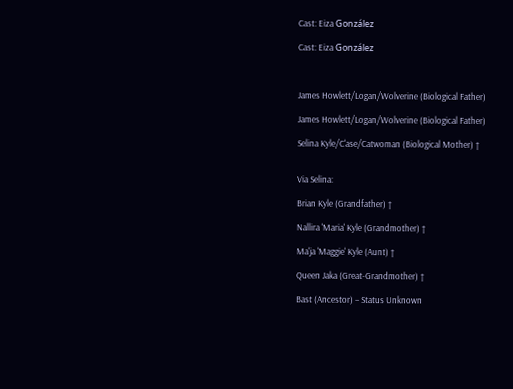Cast: Eiza González

Cast: Eiza González



James Howlett/Logan/Wolverine (Biological Father)

James Howlett/Logan/Wolverine (Biological Father)

Selina Kyle/C'ase/Catwoman (Biological Mother) †


Via Selina:

Brian Kyle (Grandfather) †

Nallira 'Maria' Kyle (Grandmother) †

Ma'ja 'Maggie' Kyle (Aunt) †

Queen Jaka (Great-Grandmother) †

Bast (Ancestor) – Status Unknown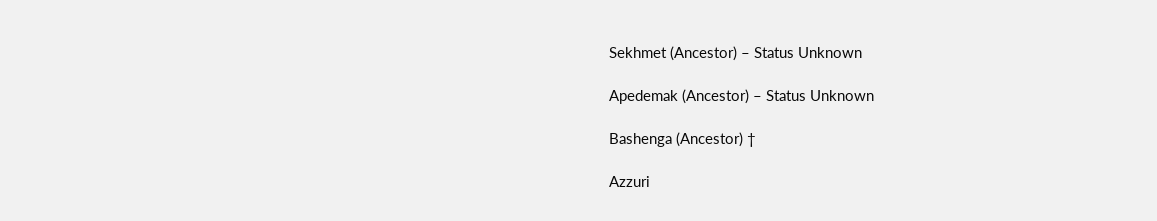Sekhmet (Ancestor) – Status Unknown

Apedemak (Ancestor) – Status Unknown

Bashenga (Ancestor) †

Azzuri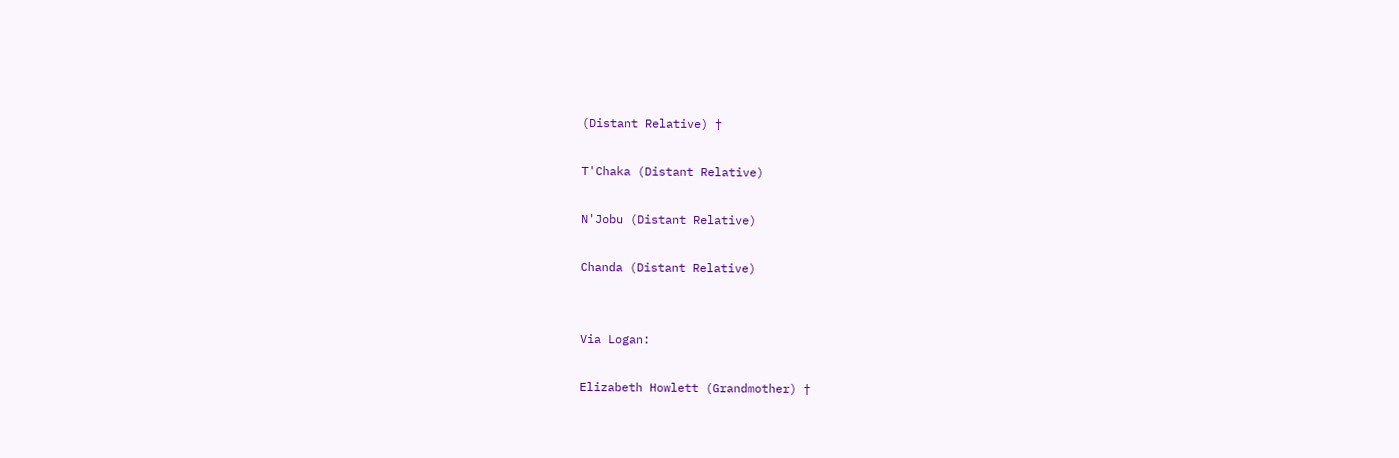(Distant Relative) †

T'Chaka (Distant Relative)

N'Jobu (Distant Relative)

Chanda (Distant Relative)


Via Logan:

Elizabeth Howlett (Grandmother) †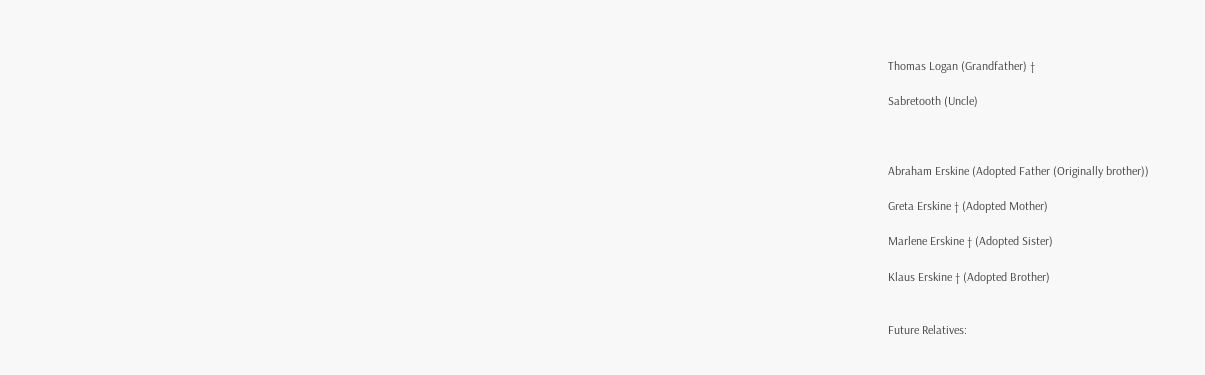Thomas Logan (Grandfather) †

Sabretooth (Uncle)



Abraham Erskine (Adopted Father (Originally brother))

Greta Erskine † (Adopted Mother)

Marlene Erskine † (Adopted Sister)

Klaus Erskine † (Adopted Brother)


Future Relatives: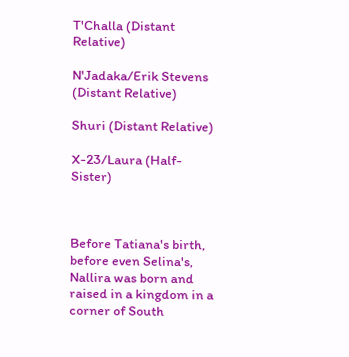T'Challa (Distant Relative)

N'Jadaka/Erik Stevens (Distant Relative)

Shuri (Distant Relative)

X-23/Laura (Half-Sister)



Before Tatiana's birth, before even Selina's, Nallira was born and raised in a kingdom in a corner of South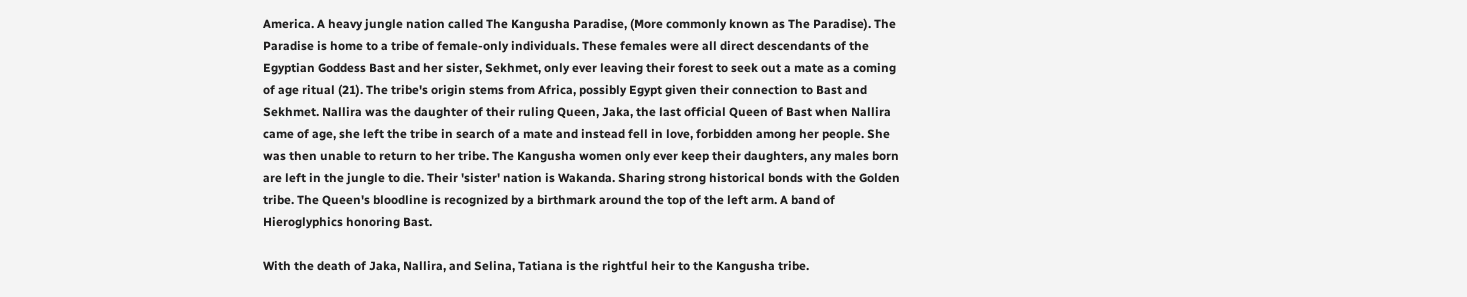America. A heavy jungle nation called The Kangusha Paradise, (More commonly known as The Paradise). The Paradise is home to a tribe of female-only individuals. These females were all direct descendants of the Egyptian Goddess Bast and her sister, Sekhmet, only ever leaving their forest to seek out a mate as a coming of age ritual (21). The tribe's origin stems from Africa, possibly Egypt given their connection to Bast and Sekhmet. Nallira was the daughter of their ruling Queen, Jaka, the last official Queen of Bast when Nallira came of age, she left the tribe in search of a mate and instead fell in love, forbidden among her people. She was then unable to return to her tribe. The Kangusha women only ever keep their daughters, any males born are left in the jungle to die. Their 'sister' nation is Wakanda. Sharing strong historical bonds with the Golden tribe. The Queen's bloodline is recognized by a birthmark around the top of the left arm. A band of Hieroglyphics honoring Bast.

With the death of Jaka, Nallira, and Selina, Tatiana is the rightful heir to the Kangusha tribe.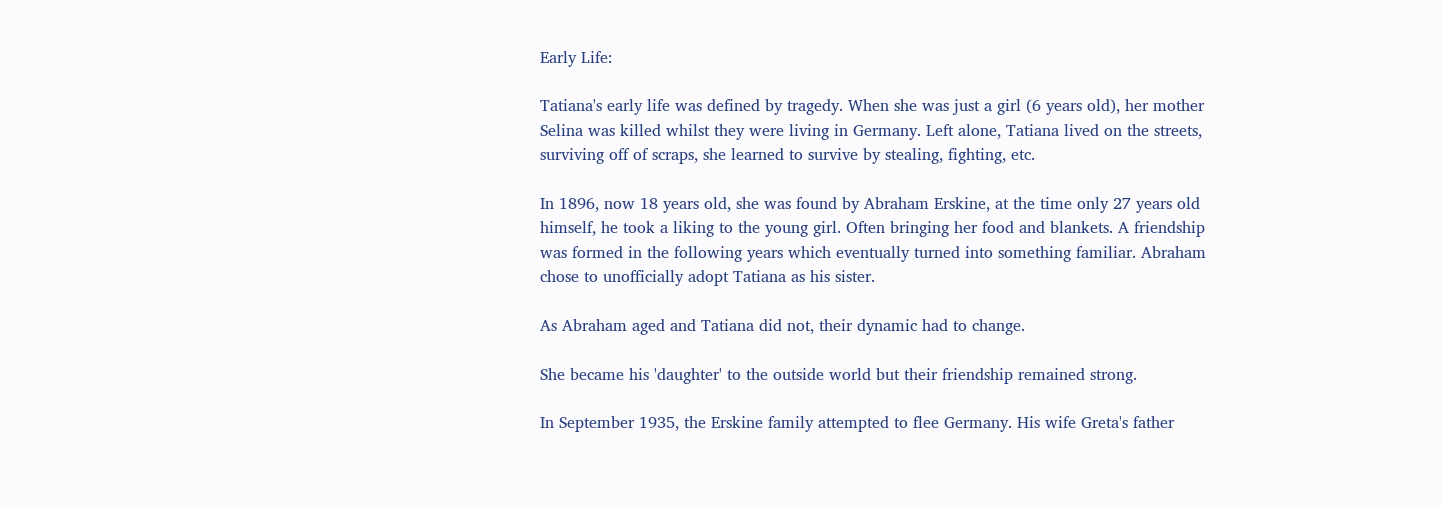Early Life:

Tatiana's early life was defined by tragedy. When she was just a girl (6 years old), her mother Selina was killed whilst they were living in Germany. Left alone, Tatiana lived on the streets, surviving off of scraps, she learned to survive by stealing, fighting, etc.

In 1896, now 18 years old, she was found by Abraham Erskine, at the time only 27 years old himself, he took a liking to the young girl. Often bringing her food and blankets. A friendship was formed in the following years which eventually turned into something familiar. Abraham chose to unofficially adopt Tatiana as his sister.

As Abraham aged and Tatiana did not, their dynamic had to change.

She became his 'daughter' to the outside world but their friendship remained strong.

In September 1935, the Erskine family attempted to flee Germany. His wife Greta's father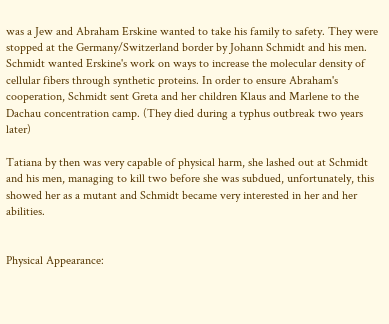was a Jew and Abraham Erskine wanted to take his family to safety. They were stopped at the Germany/Switzerland border by Johann Schmidt and his men. Schmidt wanted Erskine's work on ways to increase the molecular density of cellular fibers through synthetic proteins. In order to ensure Abraham's cooperation, Schmidt sent Greta and her children Klaus and Marlene to the Dachau concentration camp. (They died during a typhus outbreak two years later)

Tatiana by then was very capable of physical harm, she lashed out at Schmidt and his men, managing to kill two before she was subdued, unfortunately, this showed her as a mutant and Schmidt became very interested in her and her abilities.


Physical Appearance: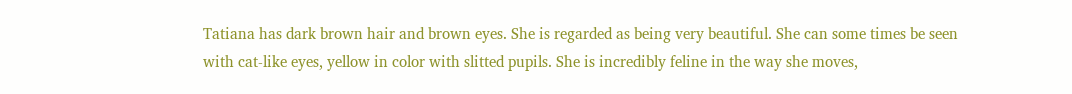Tatiana has dark brown hair and brown eyes. She is regarded as being very beautiful. She can some times be seen with cat-like eyes, yellow in color with slitted pupils. She is incredibly feline in the way she moves,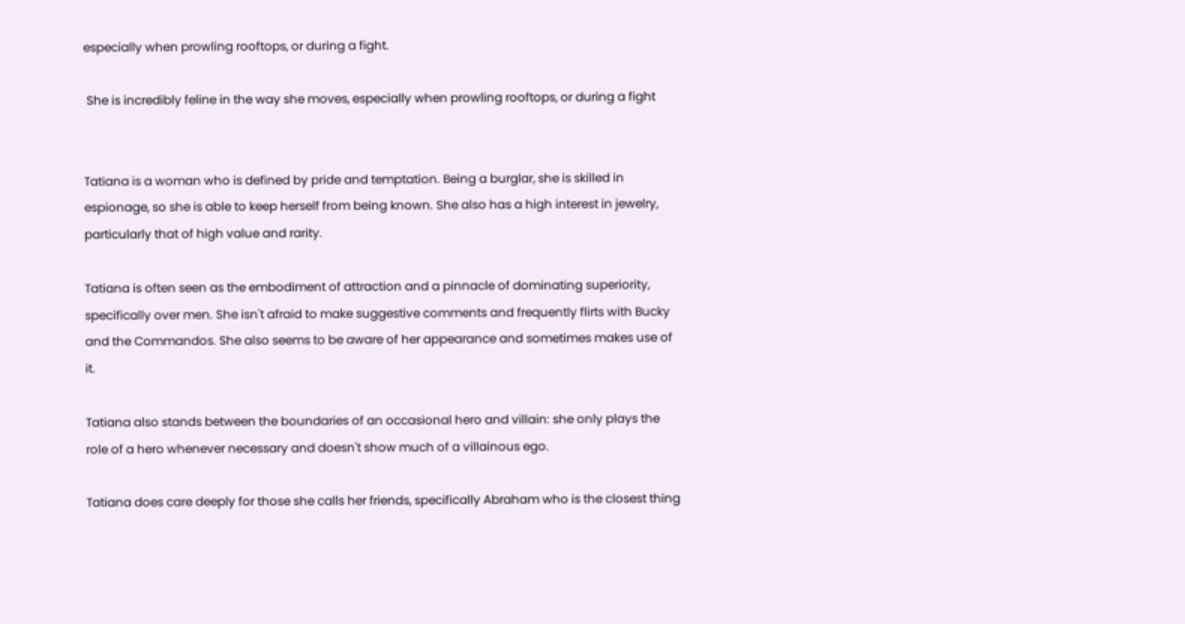especially when prowling rooftops, or during a fight.

 She is incredibly feline in the way she moves, especially when prowling rooftops, or during a fight


Tatiana is a woman who is defined by pride and temptation. Being a burglar, she is skilled in espionage, so she is able to keep herself from being known. She also has a high interest in jewelry, particularly that of high value and rarity.

Tatiana is often seen as the embodiment of attraction and a pinnacle of dominating superiority, specifically over men. She isn't afraid to make suggestive comments and frequently flirts with Bucky and the Commandos. She also seems to be aware of her appearance and sometimes makes use of it.

Tatiana also stands between the boundaries of an occasional hero and villain: she only plays the role of a hero whenever necessary and doesn't show much of a villainous ego.

Tatiana does care deeply for those she calls her friends, specifically Abraham who is the closest thing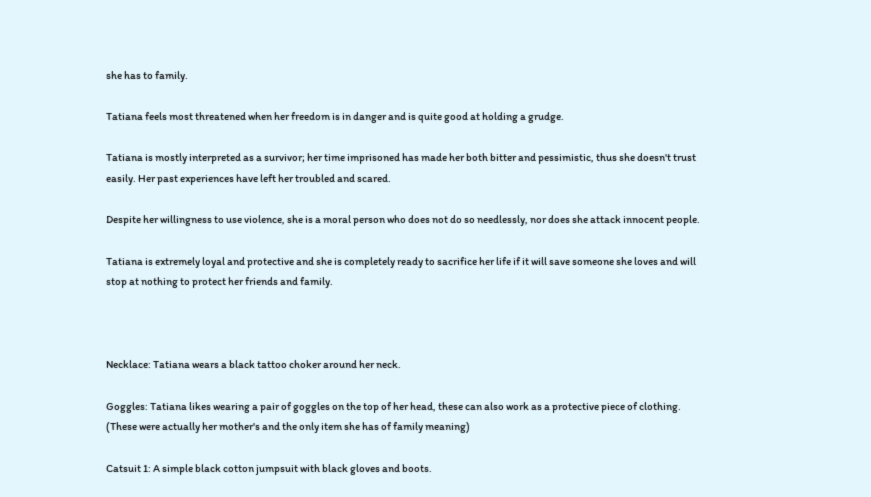she has to family.

Tatiana feels most threatened when her freedom is in danger and is quite good at holding a grudge.

Tatiana is mostly interpreted as a survivor; her time imprisoned has made her both bitter and pessimistic, thus she doesn't trust easily. Her past experiences have left her troubled and scared.

Despite her willingness to use violence, she is a moral person who does not do so needlessly, nor does she attack innocent people.

Tatiana is extremely loyal and protective and she is completely ready to sacrifice her life if it will save someone she loves and will stop at nothing to protect her friends and family.



Necklace: Tatiana wears a black tattoo choker around her neck.

Goggles: Tatiana likes wearing a pair of goggles on the top of her head, these can also work as a protective piece of clothing. (These were actually her mother's and the only item she has of family meaning)

Catsuit 1: A simple black cotton jumpsuit with black gloves and boots.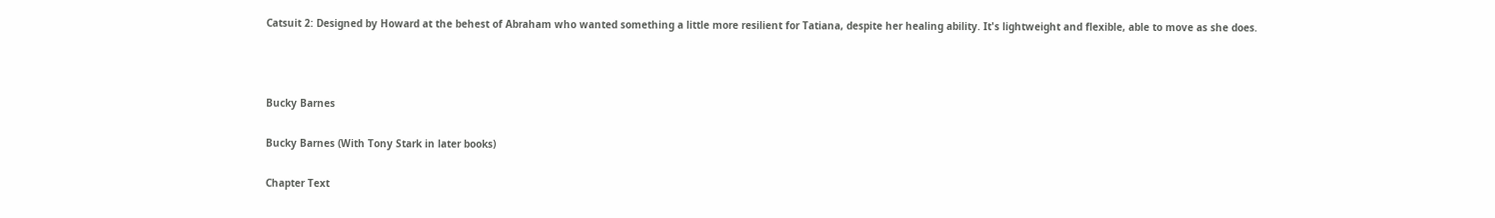Catsuit 2: Designed by Howard at the behest of Abraham who wanted something a little more resilient for Tatiana, despite her healing ability. It's lightweight and flexible, able to move as she does.



Bucky Barnes

Bucky Barnes (With Tony Stark in later books)

Chapter Text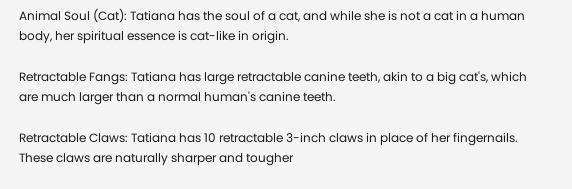Animal Soul (Cat): Tatiana has the soul of a cat, and while she is not a cat in a human body, her spiritual essence is cat-like in origin.

Retractable Fangs: Tatiana has large retractable canine teeth, akin to a big cat's, which are much larger than a normal human's canine teeth.

Retractable Claws: Tatiana has 10 retractable 3-inch claws in place of her fingernails. These claws are naturally sharper and tougher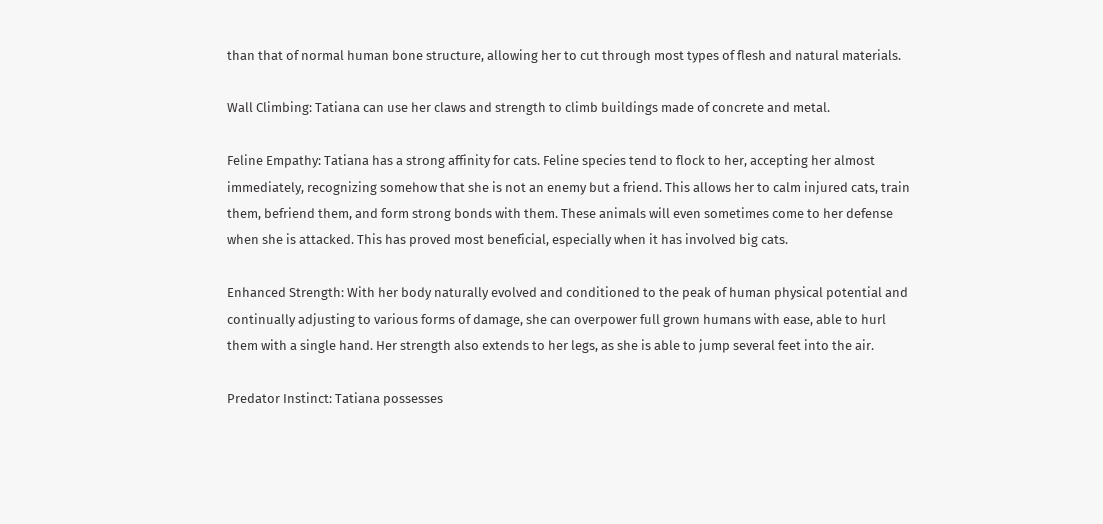than that of normal human bone structure, allowing her to cut through most types of flesh and natural materials.

Wall Climbing: Tatiana can use her claws and strength to climb buildings made of concrete and metal.

Feline Empathy: Tatiana has a strong affinity for cats. Feline species tend to flock to her, accepting her almost immediately, recognizing somehow that she is not an enemy but a friend. This allows her to calm injured cats, train them, befriend them, and form strong bonds with them. These animals will even sometimes come to her defense when she is attacked. This has proved most beneficial, especially when it has involved big cats.

Enhanced Strength: With her body naturally evolved and conditioned to the peak of human physical potential and continually adjusting to various forms of damage, she can overpower full grown humans with ease, able to hurl them with a single hand. Her strength also extends to her legs, as she is able to jump several feet into the air.

Predator Instinct: Tatiana possesses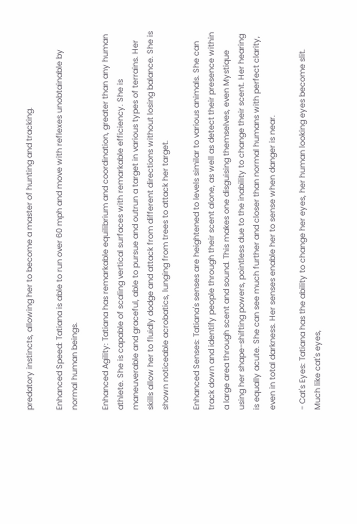predatory instincts, allowing her to become a master of hunting and tracking.

Enhanced Speed: Tatiana is able to run over 60 mph and move with reflexes unobtainable by normal human beings.

Enhanced Agility: Tatiana has remarkable equilibrium and coordination, greater than any human athlete. She is capable of scaling vertical surfaces with remarkable efficiency. She is maneuverable and graceful, able to pursue and outrun a target in various types of terrains. Her skills allow her to fluidly dodge and attack from different directions without losing balance. She is shown noticeable acrobatics, lunging from trees to attack her target.

Enhanced Senses: Tatiana's senses are heightened to levels similar to various animals. She can track down and identify people through their scent alone, as well as detect their presence within a large area through scent and sound. This makes one disguising themselves, even Mystique using her shape-shifting powers, pointless due to the inability to change their scent. Her hearing is equally acute. She can see much further and closer than normal humans with perfect clarity, even in total darkness. Her senses enable her to sense when danger is near.

- Cat's Eyes: Tatiana has the ability to change her eyes, her human looking eyes become slit. Much like cat's eyes,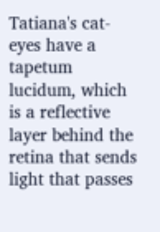Tatiana's cat-eyes have a tapetum lucidum, which is a reflective layer behind the retina that sends light that passes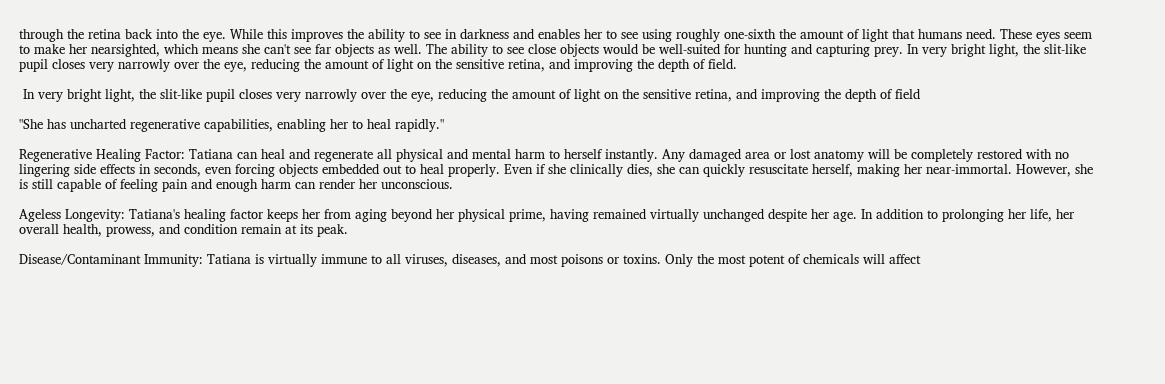through the retina back into the eye. While this improves the ability to see in darkness and enables her to see using roughly one-sixth the amount of light that humans need. These eyes seem to make her nearsighted, which means she can't see far objects as well. The ability to see close objects would be well-suited for hunting and capturing prey. In very bright light, the slit-like pupil closes very narrowly over the eye, reducing the amount of light on the sensitive retina, and improving the depth of field.

 In very bright light, the slit-like pupil closes very narrowly over the eye, reducing the amount of light on the sensitive retina, and improving the depth of field

"She has uncharted regenerative capabilities, enabling her to heal rapidly."

Regenerative Healing Factor: Tatiana can heal and regenerate all physical and mental harm to herself instantly. Any damaged area or lost anatomy will be completely restored with no lingering side effects in seconds, even forcing objects embedded out to heal properly. Even if she clinically dies, she can quickly resuscitate herself, making her near-immortal. However, she is still capable of feeling pain and enough harm can render her unconscious.

Ageless Longevity: Tatiana's healing factor keeps her from aging beyond her physical prime, having remained virtually unchanged despite her age. In addition to prolonging her life, her overall health, prowess, and condition remain at its peak.

Disease/Contaminant Immunity: Tatiana is virtually immune to all viruses, diseases, and most poisons or toxins. Only the most potent of chemicals will affect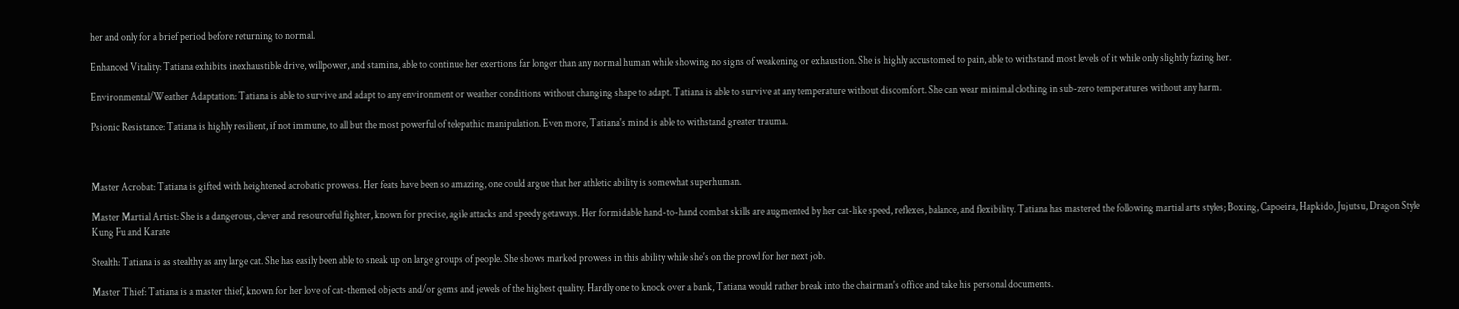her and only for a brief period before returning to normal.

Enhanced Vitality: Tatiana exhibits inexhaustible drive, willpower, and stamina, able to continue her exertions far longer than any normal human while showing no signs of weakening or exhaustion. She is highly accustomed to pain, able to withstand most levels of it while only slightly fazing her.

Environmental/Weather Adaptation: Tatiana is able to survive and adapt to any environment or weather conditions without changing shape to adapt. Tatiana is able to survive at any temperature without discomfort. She can wear minimal clothing in sub-zero temperatures without any harm.

Psionic Resistance: Tatiana is highly resilient, if not immune, to all but the most powerful of telepathic manipulation. Even more, Tatiana's mind is able to withstand greater trauma.



Master Acrobat: Tatiana is gifted with heightened acrobatic prowess. Her feats have been so amazing, one could argue that her athletic ability is somewhat superhuman.

Master Martial Artist: She is a dangerous, clever and resourceful fighter, known for precise, agile attacks and speedy getaways. Her formidable hand-to-hand combat skills are augmented by her cat-like speed, reflexes, balance, and flexibility. Tatiana has mastered the following martial arts styles; Boxing, Capoeira, Hapkido, Jujutsu, Dragon Style Kung Fu and Karate

Stealth: Tatiana is as stealthy as any large cat. She has easily been able to sneak up on large groups of people. She shows marked prowess in this ability while she's on the prowl for her next job.

Master Thief: Tatiana is a master thief, known for her love of cat-themed objects and/or gems and jewels of the highest quality. Hardly one to knock over a bank, Tatiana would rather break into the chairman's office and take his personal documents.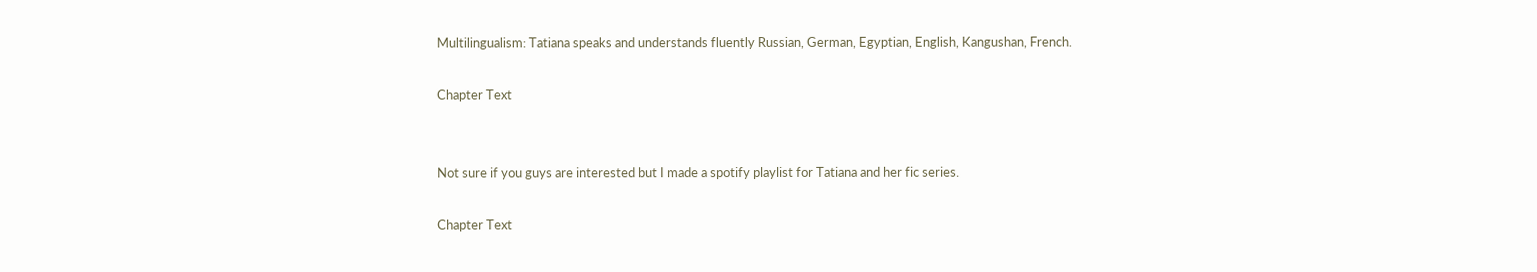Multilingualism: Tatiana speaks and understands fluently Russian, German, Egyptian, English, Kangushan, French.

Chapter Text


Not sure if you guys are interested but I made a spotify playlist for Tatiana and her fic series.

Chapter Text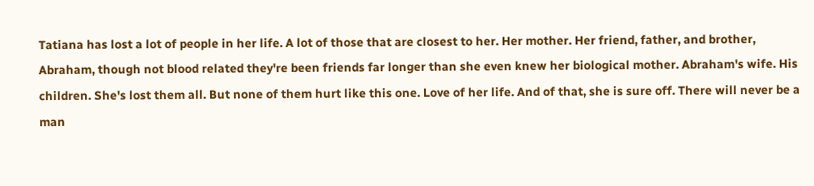Tatiana has lost a lot of people in her life. A lot of those that are closest to her. Her mother. Her friend, father, and brother, Abraham, though not blood related they're been friends far longer than she even knew her biological mother. Abraham's wife. His children. She's lost them all. But none of them hurt like this one. Love of her life. And of that, she is sure off. There will never be a man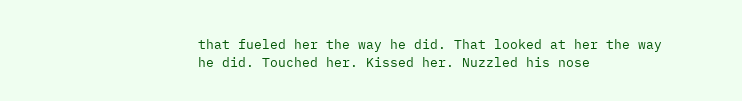that fueled her the way he did. That looked at her the way he did. Touched her. Kissed her. Nuzzled his nose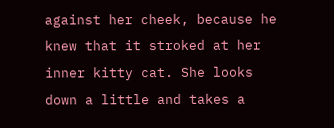against her cheek, because he knew that it stroked at her inner kitty cat. She looks down a little and takes a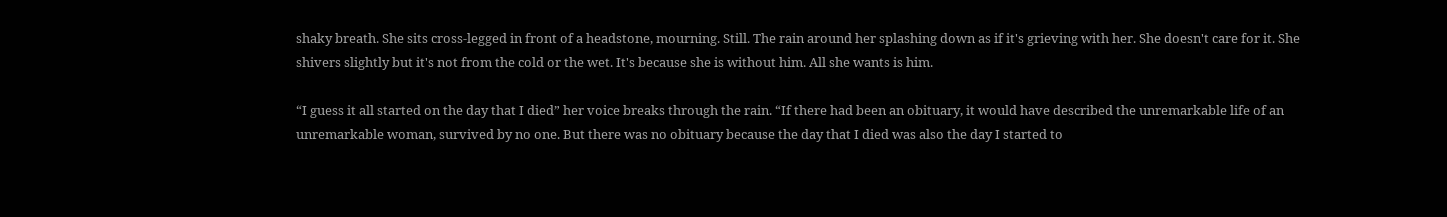shaky breath. She sits cross-legged in front of a headstone, mourning. Still. The rain around her splashing down as if it's grieving with her. She doesn't care for it. She shivers slightly but it's not from the cold or the wet. It's because she is without him. All she wants is him.

“I guess it all started on the day that I died” her voice breaks through the rain. “If there had been an obituary, it would have described the unremarkable life of an unremarkable woman, survived by no one. But there was no obituary because the day that I died was also the day I started to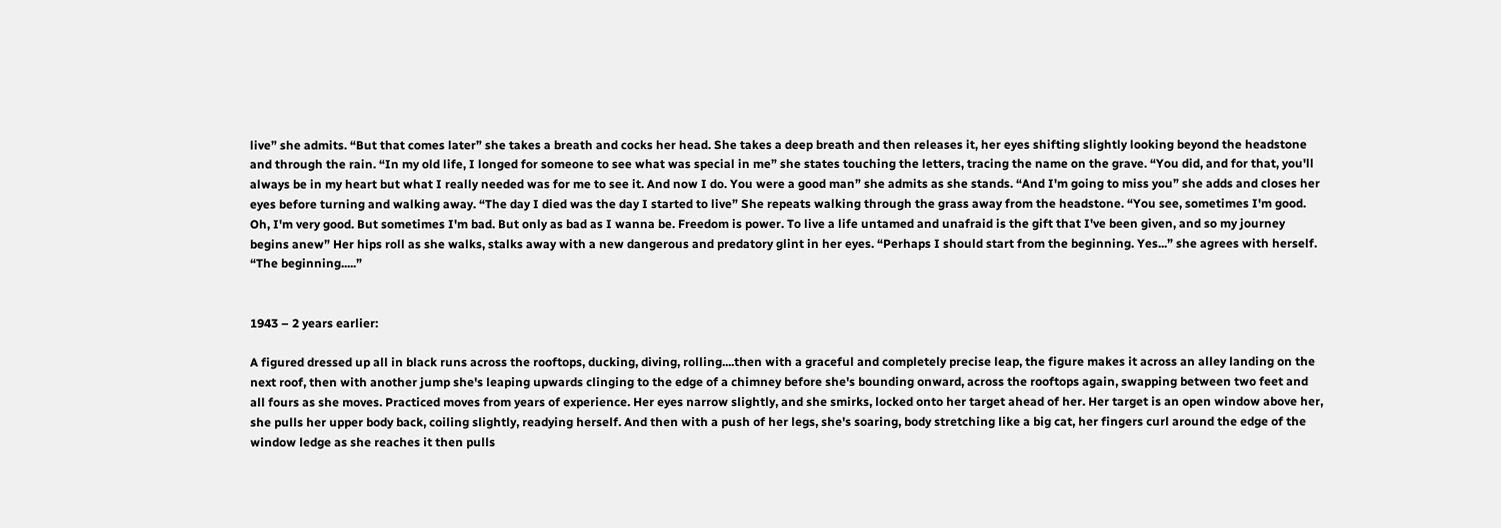live” she admits. “But that comes later” she takes a breath and cocks her head. She takes a deep breath and then releases it, her eyes shifting slightly looking beyond the headstone and through the rain. “In my old life, I longed for someone to see what was special in me” she states touching the letters, tracing the name on the grave. “You did, and for that, you'll always be in my heart but what I really needed was for me to see it. And now I do. You were a good man” she admits as she stands. “And I'm going to miss you” she adds and closes her eyes before turning and walking away. “The day I died was the day I started to live” She repeats walking through the grass away from the headstone. “You see, sometimes I'm good. Oh, I'm very good. But sometimes I'm bad. But only as bad as I wanna be. Freedom is power. To live a life untamed and unafraid is the gift that I've been given, and so my journey begins anew” Her hips roll as she walks, stalks away with a new dangerous and predatory glint in her eyes. “Perhaps I should start from the beginning. Yes...” she agrees with herself. “The beginning.....”


1943 – 2 years earlier:

A figured dressed up all in black runs across the rooftops, ducking, diving, rolling....then with a graceful and completely precise leap, the figure makes it across an alley landing on the next roof, then with another jump she's leaping upwards clinging to the edge of a chimney before she's bounding onward, across the rooftops again, swapping between two feet and all fours as she moves. Practiced moves from years of experience. Her eyes narrow slightly, and she smirks, locked onto her target ahead of her. Her target is an open window above her, she pulls her upper body back, coiling slightly, readying herself. And then with a push of her legs, she's soaring, body stretching like a big cat, her fingers curl around the edge of the window ledge as she reaches it then pulls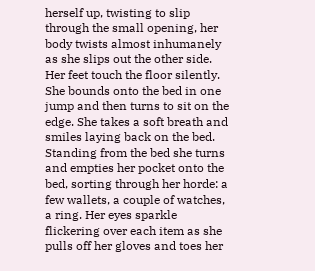herself up, twisting to slip through the small opening, her body twists almost inhumanely as she slips out the other side. Her feet touch the floor silently. She bounds onto the bed in one jump and then turns to sit on the edge. She takes a soft breath and smiles laying back on the bed. Standing from the bed she turns and empties her pocket onto the bed, sorting through her horde: a few wallets, a couple of watches, a ring. Her eyes sparkle flickering over each item as she pulls off her gloves and toes her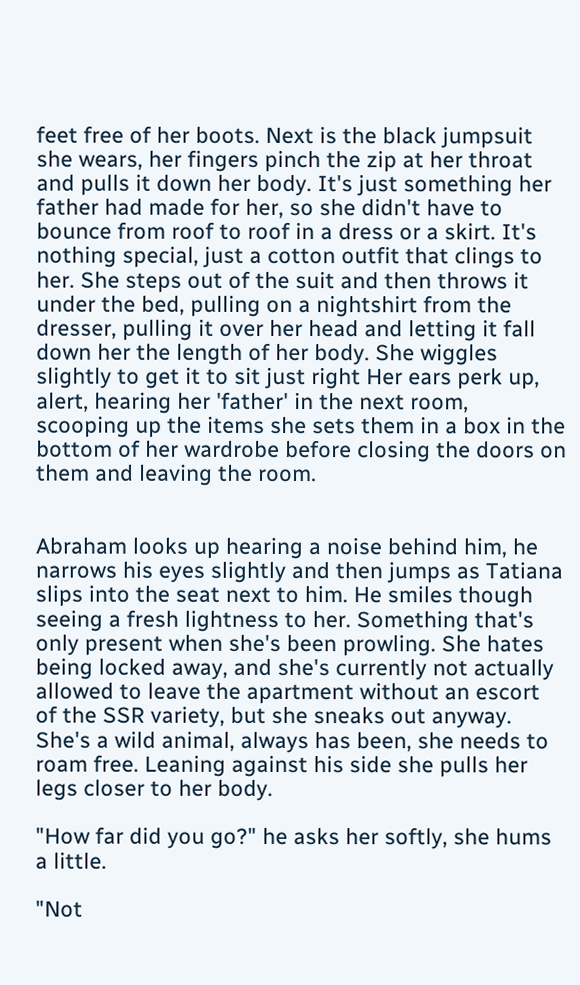feet free of her boots. Next is the black jumpsuit she wears, her fingers pinch the zip at her throat and pulls it down her body. It's just something her father had made for her, so she didn't have to bounce from roof to roof in a dress or a skirt. It's nothing special, just a cotton outfit that clings to her. She steps out of the suit and then throws it under the bed, pulling on a nightshirt from the dresser, pulling it over her head and letting it fall down her the length of her body. She wiggles slightly to get it to sit just right Her ears perk up, alert, hearing her 'father' in the next room, scooping up the items she sets them in a box in the bottom of her wardrobe before closing the doors on them and leaving the room.


Abraham looks up hearing a noise behind him, he narrows his eyes slightly and then jumps as Tatiana slips into the seat next to him. He smiles though seeing a fresh lightness to her. Something that's only present when she's been prowling. She hates being locked away, and she's currently not actually allowed to leave the apartment without an escort of the SSR variety, but she sneaks out anyway. She's a wild animal, always has been, she needs to roam free. Leaning against his side she pulls her legs closer to her body.

"How far did you go?" he asks her softly, she hums a little.

"Not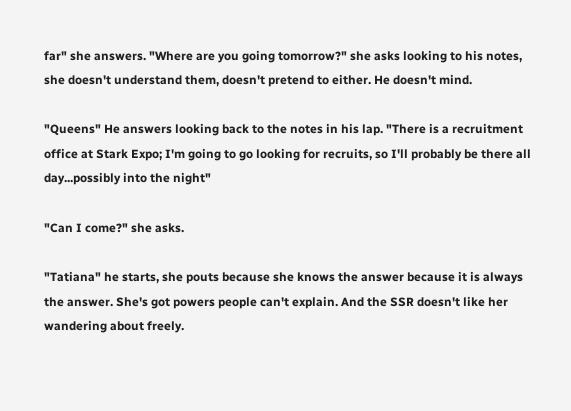far" she answers. "Where are you going tomorrow?" she asks looking to his notes, she doesn't understand them, doesn't pretend to either. He doesn't mind.

"Queens" He answers looking back to the notes in his lap. "There is a recruitment office at Stark Expo; I'm going to go looking for recruits, so I'll probably be there all day...possibly into the night"

"Can I come?" she asks.

"Tatiana" he starts, she pouts because she knows the answer because it is always the answer. She's got powers people can't explain. And the SSR doesn't like her wandering about freely.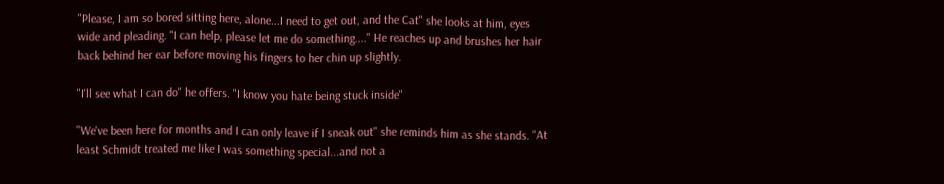"Please, I am so bored sitting here, alone...I need to get out, and the Cat" she looks at him, eyes wide and pleading. "I can help, please let me do something...." He reaches up and brushes her hair back behind her ear before moving his fingers to her chin up slightly.

"I'll see what I can do" he offers. "I know you hate being stuck inside"

"We've been here for months and I can only leave if I sneak out" she reminds him as she stands. "At least Schmidt treated me like I was something special...and not a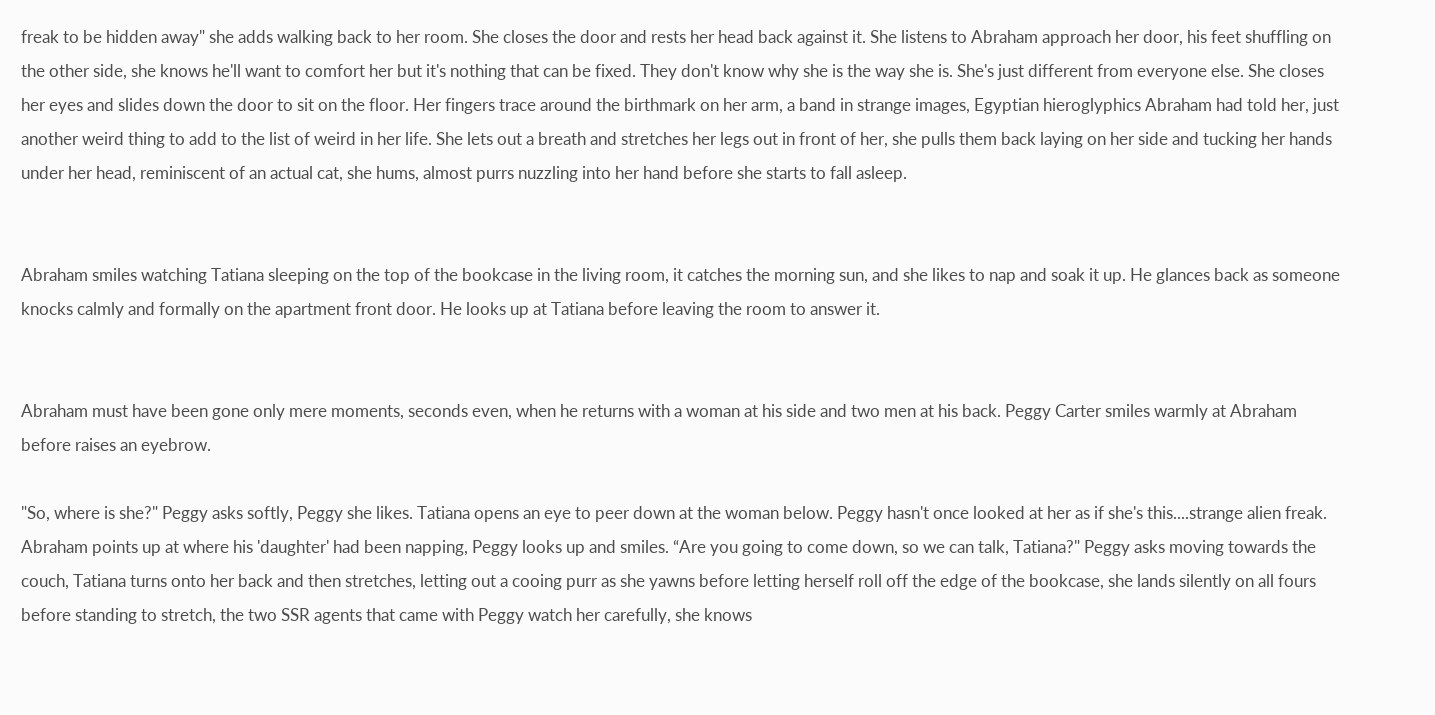freak to be hidden away" she adds walking back to her room. She closes the door and rests her head back against it. She listens to Abraham approach her door, his feet shuffling on the other side, she knows he'll want to comfort her but it's nothing that can be fixed. They don't know why she is the way she is. She's just different from everyone else. She closes her eyes and slides down the door to sit on the floor. Her fingers trace around the birthmark on her arm, a band in strange images, Egyptian hieroglyphics Abraham had told her, just another weird thing to add to the list of weird in her life. She lets out a breath and stretches her legs out in front of her, she pulls them back laying on her side and tucking her hands under her head, reminiscent of an actual cat, she hums, almost purrs nuzzling into her hand before she starts to fall asleep.


Abraham smiles watching Tatiana sleeping on the top of the bookcase in the living room, it catches the morning sun, and she likes to nap and soak it up. He glances back as someone knocks calmly and formally on the apartment front door. He looks up at Tatiana before leaving the room to answer it.


Abraham must have been gone only mere moments, seconds even, when he returns with a woman at his side and two men at his back. Peggy Carter smiles warmly at Abraham before raises an eyebrow.

"So, where is she?" Peggy asks softly, Peggy she likes. Tatiana opens an eye to peer down at the woman below. Peggy hasn't once looked at her as if she's this....strange alien freak. Abraham points up at where his 'daughter' had been napping, Peggy looks up and smiles. “Are you going to come down, so we can talk, Tatiana?" Peggy asks moving towards the couch, Tatiana turns onto her back and then stretches, letting out a cooing purr as she yawns before letting herself roll off the edge of the bookcase, she lands silently on all fours before standing to stretch, the two SSR agents that came with Peggy watch her carefully, she knows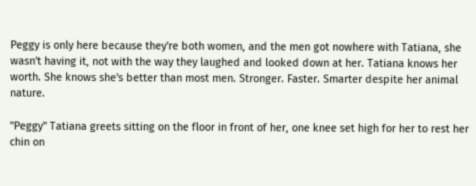Peggy is only here because they're both women, and the men got nowhere with Tatiana, she wasn't having it, not with the way they laughed and looked down at her. Tatiana knows her worth. She knows she's better than most men. Stronger. Faster. Smarter despite her animal nature.

"Peggy" Tatiana greets sitting on the floor in front of her, one knee set high for her to rest her chin on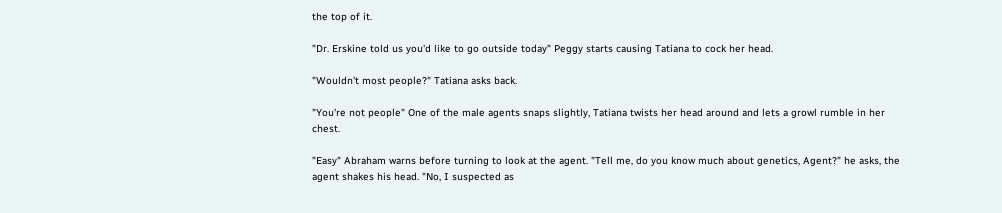the top of it.

"Dr. Erskine told us you'd like to go outside today" Peggy starts causing Tatiana to cock her head.

"Wouldn't most people?" Tatiana asks back.

"You're not people" One of the male agents snaps slightly, Tatiana twists her head around and lets a growl rumble in her chest.

"Easy" Abraham warns before turning to look at the agent. "Tell me, do you know much about genetics, Agent?" he asks, the agent shakes his head. "No, I suspected as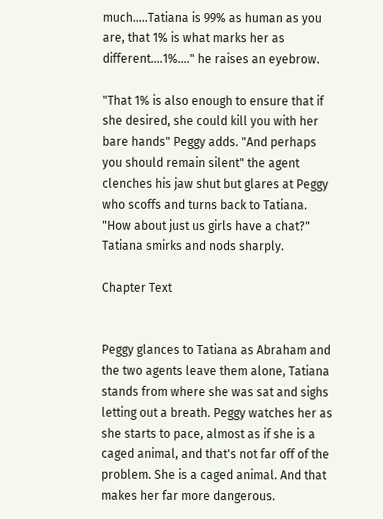much.....Tatiana is 99% as human as you are, that 1% is what marks her as different....1%...." he raises an eyebrow.

"That 1% is also enough to ensure that if she desired, she could kill you with her bare hands" Peggy adds. "And perhaps you should remain silent" the agent clenches his jaw shut but glares at Peggy who scoffs and turns back to Tatiana. "How about just us girls have a chat?" Tatiana smirks and nods sharply.

Chapter Text


Peggy glances to Tatiana as Abraham and the two agents leave them alone, Tatiana stands from where she was sat and sighs letting out a breath. Peggy watches her as she starts to pace, almost as if she is a caged animal, and that's not far off of the problem. She is a caged animal. And that makes her far more dangerous.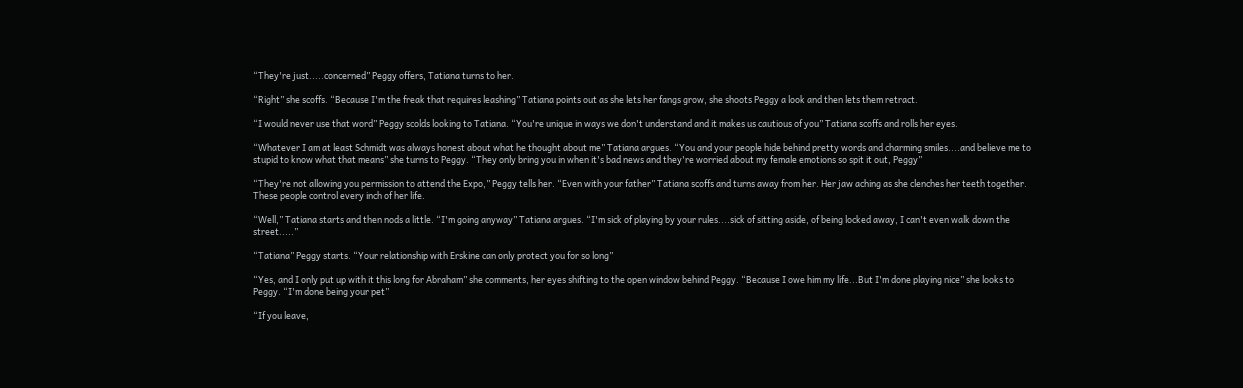“They're just.....concerned” Peggy offers, Tatiana turns to her.

“Right” she scoffs. “Because I'm the freak that requires leashing” Tatiana points out as she lets her fangs grow, she shoots Peggy a look and then lets them retract.

“I would never use that word” Peggy scolds looking to Tatiana. “You're unique in ways we don't understand and it makes us cautious of you” Tatiana scoffs and rolls her eyes.

“Whatever I am at least Schmidt was always honest about what he thought about me” Tatiana argues. “You and your people hide behind pretty words and charming smiles....and believe me to stupid to know what that means” she turns to Peggy. “They only bring you in when it's bad news and they're worried about my female emotions so spit it out, Peggy”

“They're not allowing you permission to attend the Expo,” Peggy tells her. “Even with your father” Tatiana scoffs and turns away from her. Her jaw aching as she clenches her teeth together. These people control every inch of her life.

“Well,” Tatiana starts and then nods a little. “I'm going anyway” Tatiana argues. “I'm sick of playing by your rules....sick of sitting aside, of being locked away, I can't even walk down the street.....”

“Tatiana” Peggy starts. “Your relationship with Erskine can only protect you for so long”

“Yes, and I only put up with it this long for Abraham” she comments, her eyes shifting to the open window behind Peggy. “Because I owe him my life...But I'm done playing nice” she looks to Peggy. “I'm done being your pet”

“If you leave,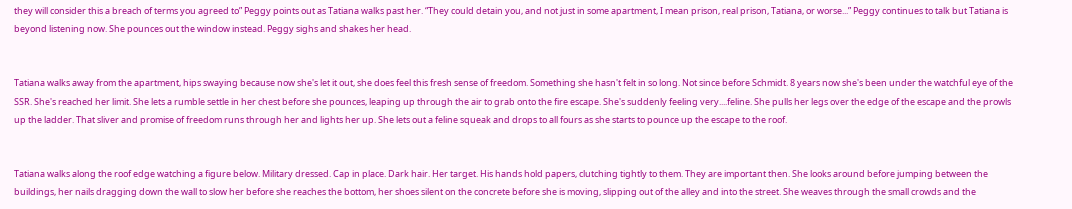they will consider this a breach of terms you agreed to” Peggy points out as Tatiana walks past her. “They could detain you, and not just in some apartment, I mean prison, real prison, Tatiana, or worse...” Peggy continues to talk but Tatiana is beyond listening now. She pounces out the window instead. Peggy sighs and shakes her head.


Tatiana walks away from the apartment, hips swaying because now she's let it out, she does feel this fresh sense of freedom. Something she hasn't felt in so long. Not since before Schmidt. 8 years now she's been under the watchful eye of the SSR. She's reached her limit. She lets a rumble settle in her chest before she pounces, leaping up through the air to grab onto the fire escape. She's suddenly feeling very....feline. She pulls her legs over the edge of the escape and the prowls up the ladder. That sliver and promise of freedom runs through her and lights her up. She lets out a feline squeak and drops to all fours as she starts to pounce up the escape to the roof.


Tatiana walks along the roof edge watching a figure below. Military dressed. Cap in place. Dark hair. Her target. His hands hold papers, clutching tightly to them. They are important then. She looks around before jumping between the buildings, her nails dragging down the wall to slow her before she reaches the bottom, her shoes silent on the concrete before she is moving, slipping out of the alley and into the street. She weaves through the small crowds and the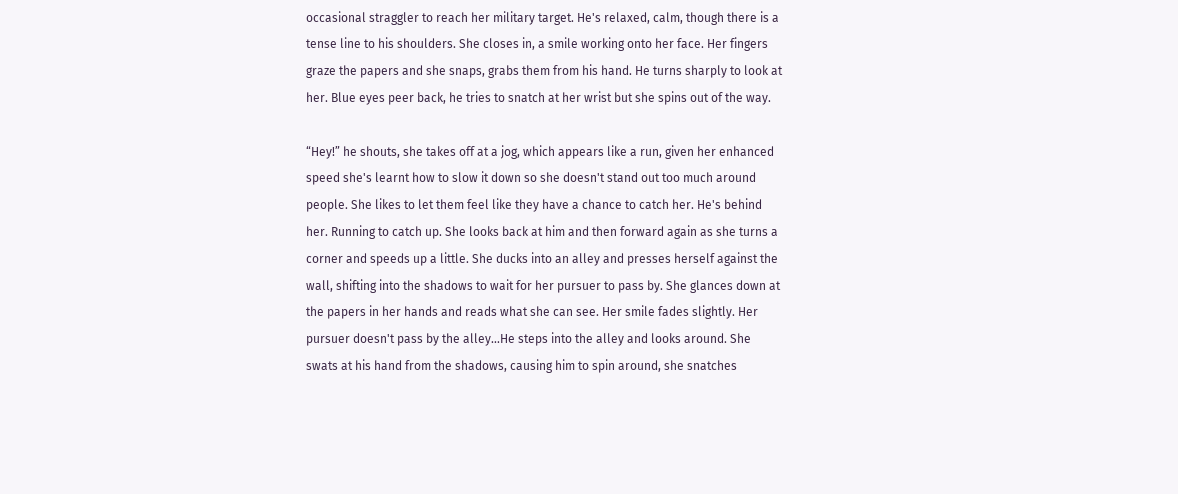occasional straggler to reach her military target. He's relaxed, calm, though there is a tense line to his shoulders. She closes in, a smile working onto her face. Her fingers graze the papers and she snaps, grabs them from his hand. He turns sharply to look at her. Blue eyes peer back, he tries to snatch at her wrist but she spins out of the way.

“Hey!” he shouts, she takes off at a jog, which appears like a run, given her enhanced speed she's learnt how to slow it down so she doesn't stand out too much around people. She likes to let them feel like they have a chance to catch her. He's behind her. Running to catch up. She looks back at him and then forward again as she turns a corner and speeds up a little. She ducks into an alley and presses herself against the wall, shifting into the shadows to wait for her pursuer to pass by. She glances down at the papers in her hands and reads what she can see. Her smile fades slightly. Her pursuer doesn't pass by the alley...He steps into the alley and looks around. She swats at his hand from the shadows, causing him to spin around, she snatches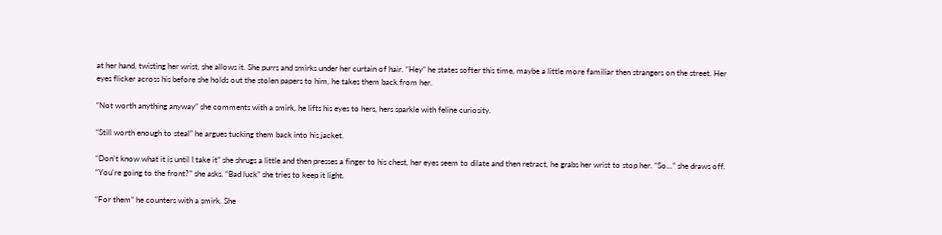at her hand, twisting her wrist, she allows it. She purrs and smirks under her curtain of hair. “Hey” he states softer this time, maybe a little more familiar then strangers on the street. Her eyes flicker across his before she holds out the stolen papers to him, he takes them back from her.

“Not worth anything anyway” she comments with a smirk, he lifts his eyes to hers, hers sparkle with feline curiosity.

“Still worth enough to steal” he argues tucking them back into his jacket.

“Don't know what it is until I take it” she shrugs a little and then presses a finger to his chest, her eyes seem to dilate and then retract, he grabs her wrist to stop her. “So...” she draws off. “You're going to the front?” she asks. “Bad luck” she tries to keep it light.

“For them” he counters with a smirk. She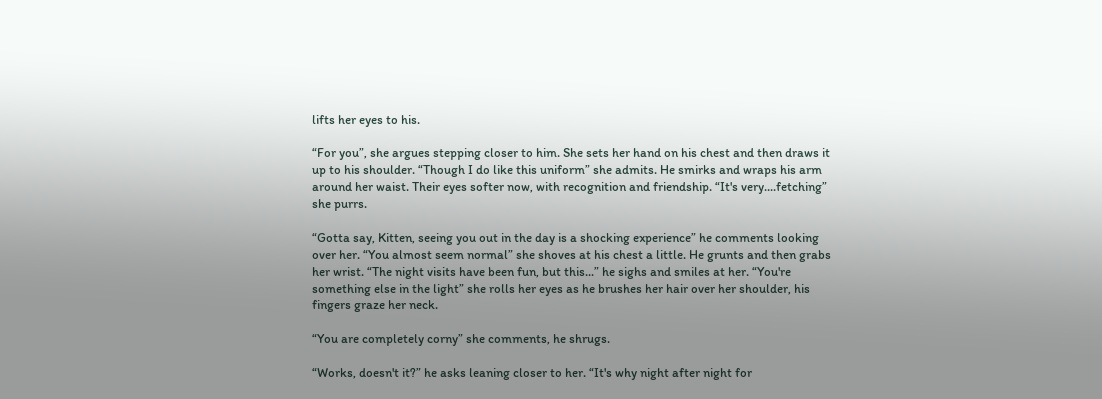lifts her eyes to his.

“For you”, she argues stepping closer to him. She sets her hand on his chest and then draws it up to his shoulder. “Though I do like this uniform” she admits. He smirks and wraps his arm around her waist. Their eyes softer now, with recognition and friendship. “It's very....fetching” she purrs.

“Gotta say, Kitten, seeing you out in the day is a shocking experience” he comments looking over her. “You almost seem normal” she shoves at his chest a little. He grunts and then grabs her wrist. “The night visits have been fun, but this...” he sighs and smiles at her. “You're something else in the light” she rolls her eyes as he brushes her hair over her shoulder, his fingers graze her neck.

“You are completely corny” she comments, he shrugs.

“Works, doesn't it?” he asks leaning closer to her. “It's why night after night for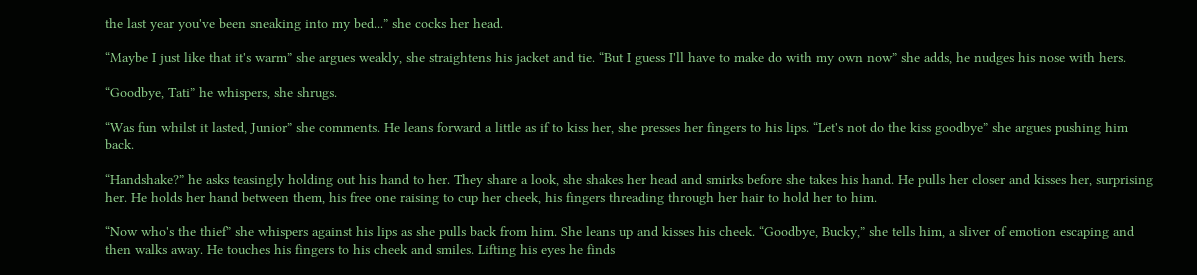the last year you've been sneaking into my bed...” she cocks her head.

“Maybe I just like that it's warm” she argues weakly, she straightens his jacket and tie. “But I guess I'll have to make do with my own now” she adds, he nudges his nose with hers.

“Goodbye, Tati” he whispers, she shrugs.

“Was fun whilst it lasted, Junior” she comments. He leans forward a little as if to kiss her, she presses her fingers to his lips. “Let's not do the kiss goodbye” she argues pushing him back.

“Handshake?” he asks teasingly holding out his hand to her. They share a look, she shakes her head and smirks before she takes his hand. He pulls her closer and kisses her, surprising her. He holds her hand between them, his free one raising to cup her cheek, his fingers threading through her hair to hold her to him.

“Now who's the thief” she whispers against his lips as she pulls back from him. She leans up and kisses his cheek. “Goodbye, Bucky,” she tells him, a sliver of emotion escaping and then walks away. He touches his fingers to his cheek and smiles. Lifting his eyes he finds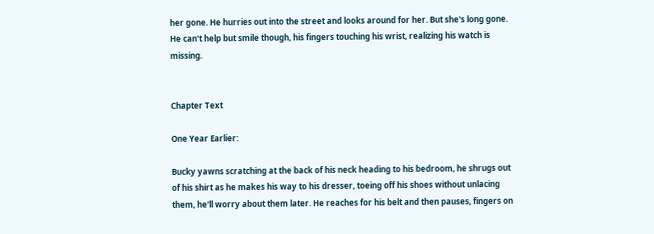her gone. He hurries out into the street and looks around for her. But she's long gone. He can't help but smile though, his fingers touching his wrist, realizing his watch is missing.


Chapter Text

One Year Earlier:

Bucky yawns scratching at the back of his neck heading to his bedroom, he shrugs out of his shirt as he makes his way to his dresser, toeing off his shoes without unlacing them, he'll worry about them later. He reaches for his belt and then pauses, fingers on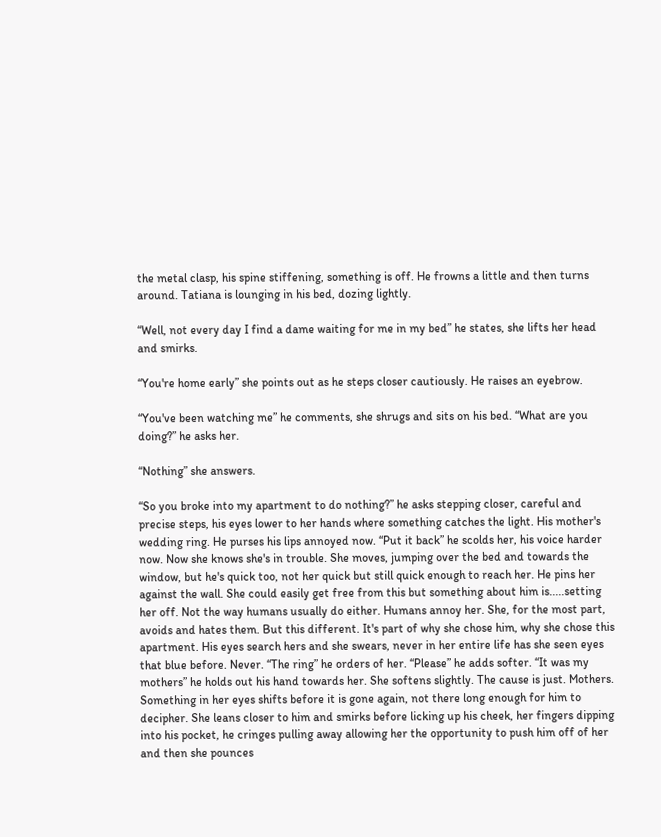the metal clasp, his spine stiffening, something is off. He frowns a little and then turns around. Tatiana is lounging in his bed, dozing lightly.

“Well, not every day I find a dame waiting for me in my bed” he states, she lifts her head and smirks.

“You're home early” she points out as he steps closer cautiously. He raises an eyebrow.

“You've been watching me” he comments, she shrugs and sits on his bed. “What are you doing?” he asks her.

“Nothing” she answers.

“So you broke into my apartment to do nothing?” he asks stepping closer, careful and precise steps, his eyes lower to her hands where something catches the light. His mother's wedding ring. He purses his lips annoyed now. “Put it back” he scolds her, his voice harder now. Now she knows she's in trouble. She moves, jumping over the bed and towards the window, but he's quick too, not her quick but still quick enough to reach her. He pins her against the wall. She could easily get free from this but something about him is.....setting her off. Not the way humans usually do either. Humans annoy her. She, for the most part, avoids and hates them. But this different. It's part of why she chose him, why she chose this apartment. His eyes search hers and she swears, never in her entire life has she seen eyes that blue before. Never. “The ring” he orders of her. “Please” he adds softer. “It was my mothers” he holds out his hand towards her. She softens slightly. The cause is just. Mothers. Something in her eyes shifts before it is gone again, not there long enough for him to decipher. She leans closer to him and smirks before licking up his cheek, her fingers dipping into his pocket, he cringes pulling away allowing her the opportunity to push him off of her and then she pounces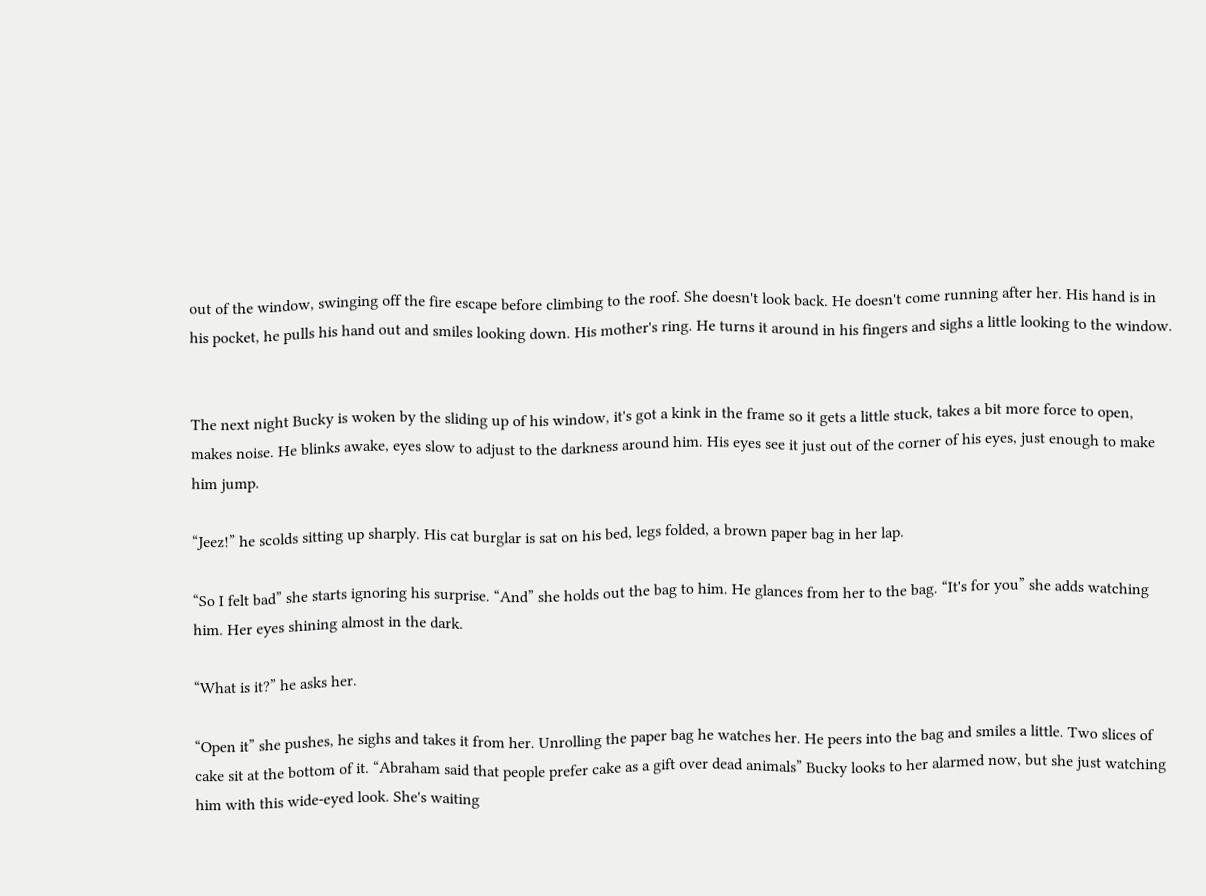out of the window, swinging off the fire escape before climbing to the roof. She doesn't look back. He doesn't come running after her. His hand is in his pocket, he pulls his hand out and smiles looking down. His mother's ring. He turns it around in his fingers and sighs a little looking to the window.


The next night Bucky is woken by the sliding up of his window, it's got a kink in the frame so it gets a little stuck, takes a bit more force to open, makes noise. He blinks awake, eyes slow to adjust to the darkness around him. His eyes see it just out of the corner of his eyes, just enough to make him jump.

“Jeez!” he scolds sitting up sharply. His cat burglar is sat on his bed, legs folded, a brown paper bag in her lap.

“So I felt bad” she starts ignoring his surprise. “And” she holds out the bag to him. He glances from her to the bag. “It's for you” she adds watching him. Her eyes shining almost in the dark.

“What is it?” he asks her.

“Open it” she pushes, he sighs and takes it from her. Unrolling the paper bag he watches her. He peers into the bag and smiles a little. Two slices of cake sit at the bottom of it. “Abraham said that people prefer cake as a gift over dead animals” Bucky looks to her alarmed now, but she just watching him with this wide-eyed look. She's waiting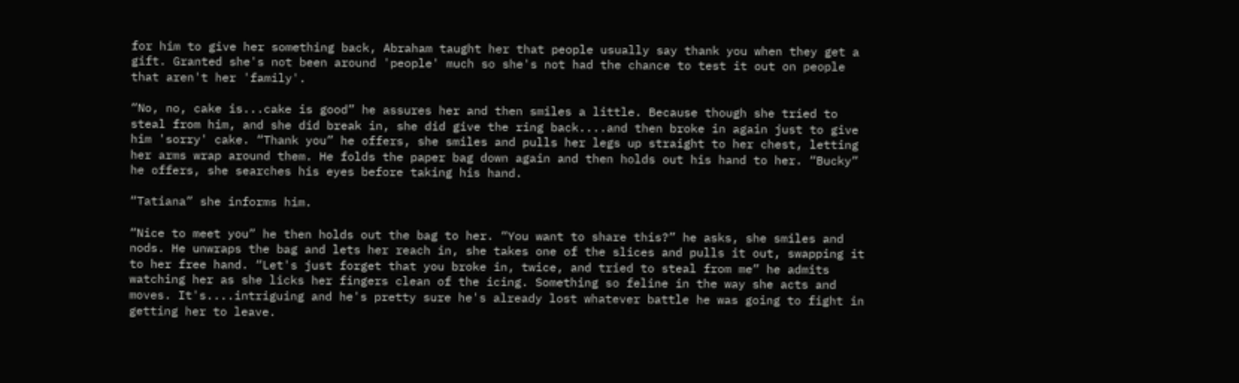for him to give her something back, Abraham taught her that people usually say thank you when they get a gift. Granted she's not been around 'people' much so she's not had the chance to test it out on people that aren't her 'family'.

“No, no, cake is...cake is good” he assures her and then smiles a little. Because though she tried to steal from him, and she did break in, she did give the ring back....and then broke in again just to give him 'sorry' cake. “Thank you” he offers, she smiles and pulls her legs up straight to her chest, letting her arms wrap around them. He folds the paper bag down again and then holds out his hand to her. “Bucky” he offers, she searches his eyes before taking his hand.

“Tatiana” she informs him.

“Nice to meet you” he then holds out the bag to her. “You want to share this?” he asks, she smiles and nods. He unwraps the bag and lets her reach in, she takes one of the slices and pulls it out, swapping it to her free hand. “Let's just forget that you broke in, twice, and tried to steal from me” he admits watching her as she licks her fingers clean of the icing. Something so feline in the way she acts and moves. It's....intriguing and he's pretty sure he's already lost whatever battle he was going to fight in getting her to leave.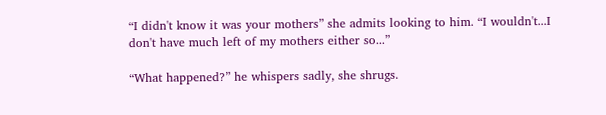“I didn't know it was your mothers” she admits looking to him. “I wouldn't...I don't have much left of my mothers either so...”

“What happened?” he whispers sadly, she shrugs.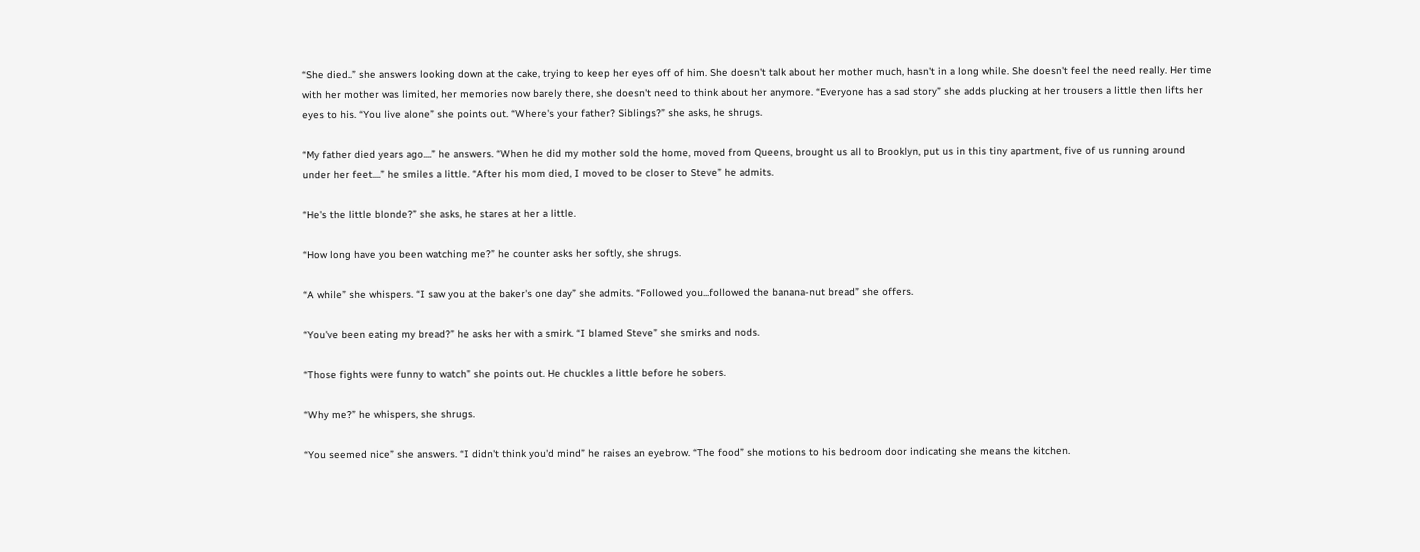“She died..” she answers looking down at the cake, trying to keep her eyes off of him. She doesn't talk about her mother much, hasn't in a long while. She doesn't feel the need really. Her time with her mother was limited, her memories now barely there, she doesn't need to think about her anymore. “Everyone has a sad story” she adds plucking at her trousers a little then lifts her eyes to his. “You live alone” she points out. “Where's your father? Siblings?” she asks, he shrugs.

“My father died years ago....” he answers. “When he did my mother sold the home, moved from Queens, brought us all to Brooklyn, put us in this tiny apartment, five of us running around under her feet....” he smiles a little. “After his mom died, I moved to be closer to Steve” he admits.

“He's the little blonde?” she asks, he stares at her a little.

“How long have you been watching me?” he counter asks her softly, she shrugs.

“A while” she whispers. “I saw you at the baker's one day” she admits. “Followed you...followed the banana-nut bread” she offers.

“You've been eating my bread?” he asks her with a smirk. “I blamed Steve” she smirks and nods.

“Those fights were funny to watch” she points out. He chuckles a little before he sobers.

“Why me?” he whispers, she shrugs.

“You seemed nice” she answers. “I didn't think you'd mind” he raises an eyebrow. “The food” she motions to his bedroom door indicating she means the kitchen.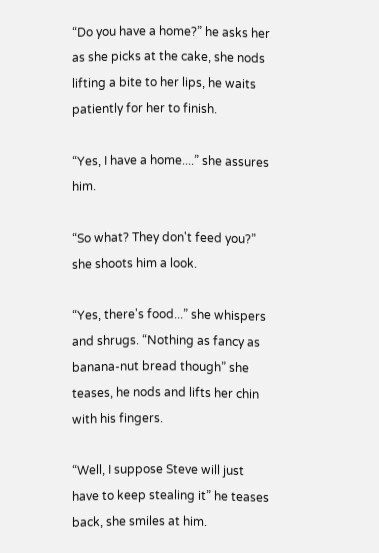“Do you have a home?” he asks her as she picks at the cake, she nods lifting a bite to her lips, he waits patiently for her to finish.

“Yes, I have a home....” she assures him.

“So what? They don't feed you?” she shoots him a look.

“Yes, there's food...” she whispers and shrugs. “Nothing as fancy as banana-nut bread though” she teases, he nods and lifts her chin with his fingers.

“Well, I suppose Steve will just have to keep stealing it” he teases back, she smiles at him.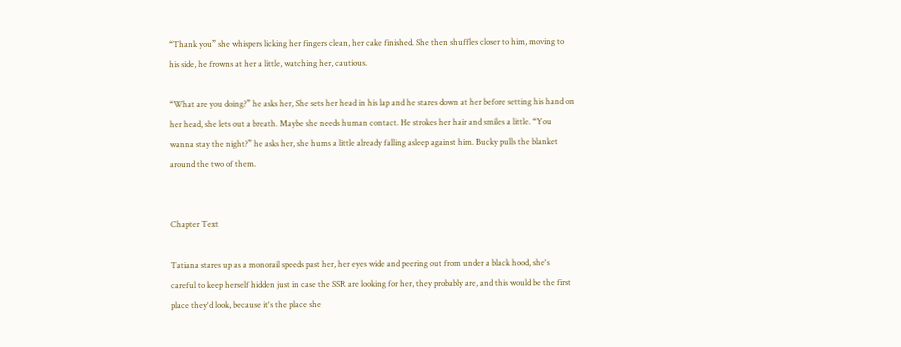“Thank you” she whispers licking her fingers clean, her cake finished. She then shuffles closer to him, moving to his side, he frowns at her a little, watching her, cautious.

“What are you doing?” he asks her, She sets her head in his lap and he stares down at her before setting his hand on her head, she lets out a breath. Maybe she needs human contact. He strokes her hair and smiles a little. “You wanna stay the night?” he asks her, she hums a little already falling asleep against him. Bucky pulls the blanket around the two of them.


Chapter Text

Tatiana stares up as a monorail speeds past her, her eyes wide and peering out from under a black hood, she's careful to keep herself hidden just in case the SSR are looking for her, they probably are, and this would be the first place they'd look, because it's the place she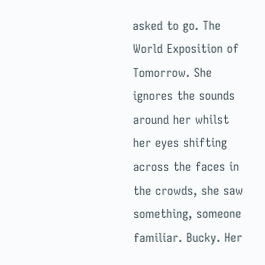asked to go. The World Exposition of Tomorrow. She ignores the sounds around her whilst her eyes shifting across the faces in the crowds, she saw something, someone familiar. Bucky. Her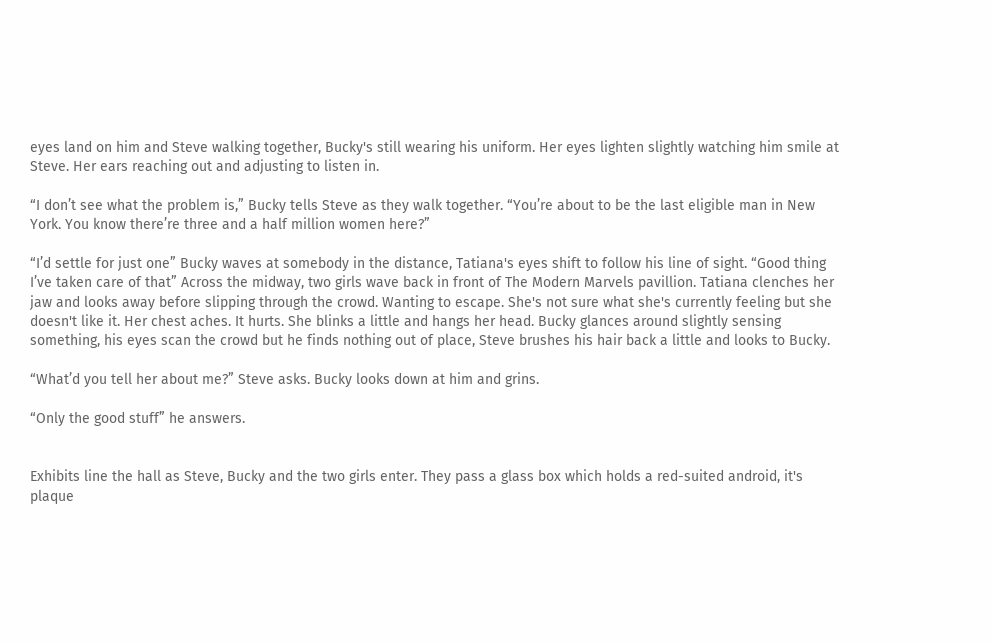eyes land on him and Steve walking together, Bucky's still wearing his uniform. Her eyes lighten slightly watching him smile at Steve. Her ears reaching out and adjusting to listen in.

“I don’t see what the problem is,” Bucky tells Steve as they walk together. “You’re about to be the last eligible man in New York. You know there’re three and a half million women here?”

“I’d settle for just one” Bucky waves at somebody in the distance, Tatiana's eyes shift to follow his line of sight. “Good thing I’ve taken care of that” Across the midway, two girls wave back in front of The Modern Marvels pavillion. Tatiana clenches her jaw and looks away before slipping through the crowd. Wanting to escape. She's not sure what she's currently feeling but she doesn't like it. Her chest aches. It hurts. She blinks a little and hangs her head. Bucky glances around slightly sensing something, his eyes scan the crowd but he finds nothing out of place, Steve brushes his hair back a little and looks to Bucky.

“What’d you tell her about me?” Steve asks. Bucky looks down at him and grins.

“Only the good stuff” he answers.


Exhibits line the hall as Steve, Bucky and the two girls enter. They pass a glass box which holds a red-suited android, it's plaque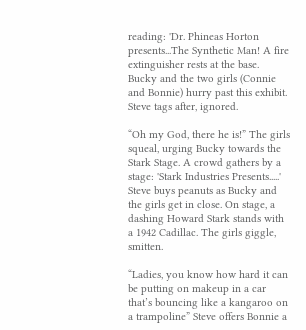reading: 'Dr. Phineas Horton presents...The Synthetic Man! A fire extinguisher rests at the base. Bucky and the two girls (Connie and Bonnie) hurry past this exhibit. Steve tags after, ignored.

“Oh my God, there he is!” The girls squeal, urging Bucky towards the Stark Stage. A crowd gathers by a stage: 'Stark Industries Presents.....' Steve buys peanuts as Bucky and the girls get in close. On stage, a dashing Howard Stark stands with a 1942 Cadillac. The girls giggle, smitten.

“Ladies, you know how hard it can be putting on makeup in a car that’s bouncing like a kangaroo on a trampoline” Steve offers Bonnie a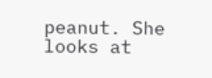peanut. She looks at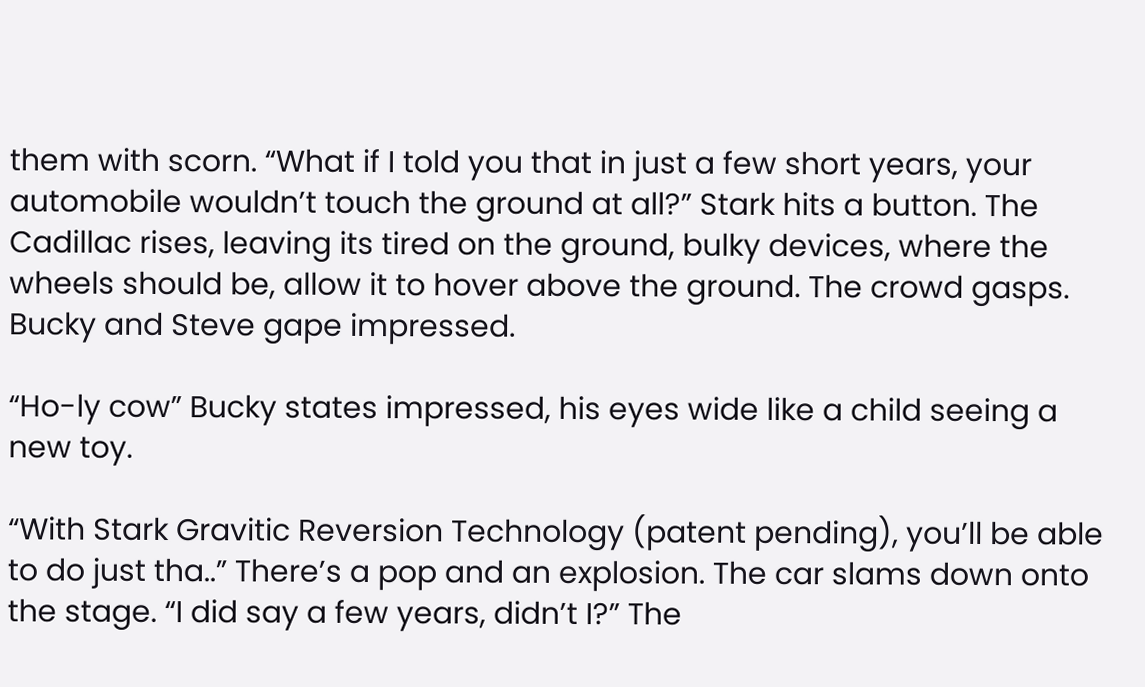them with scorn. “What if I told you that in just a few short years, your automobile wouldn’t touch the ground at all?” Stark hits a button. The Cadillac rises, leaving its tired on the ground, bulky devices, where the wheels should be, allow it to hover above the ground. The crowd gasps. Bucky and Steve gape impressed.

“Ho-ly cow” Bucky states impressed, his eyes wide like a child seeing a new toy.

“With Stark Gravitic Reversion Technology (patent pending), you’ll be able to do just tha..” There’s a pop and an explosion. The car slams down onto the stage. “I did say a few years, didn’t I?” The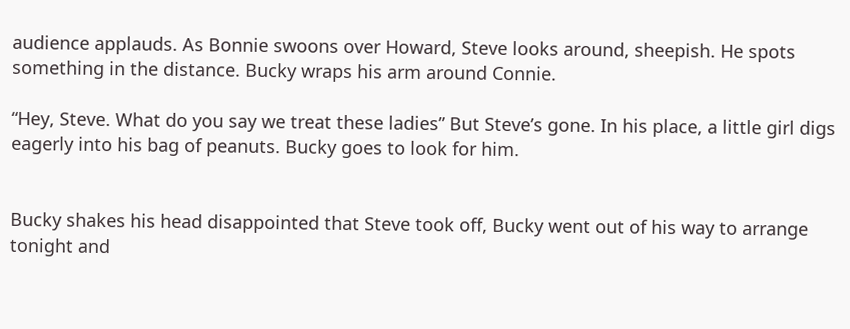audience applauds. As Bonnie swoons over Howard, Steve looks around, sheepish. He spots something in the distance. Bucky wraps his arm around Connie.

“Hey, Steve. What do you say we treat these ladies” But Steve’s gone. In his place, a little girl digs eagerly into his bag of peanuts. Bucky goes to look for him.


Bucky shakes his head disappointed that Steve took off, Bucky went out of his way to arrange tonight and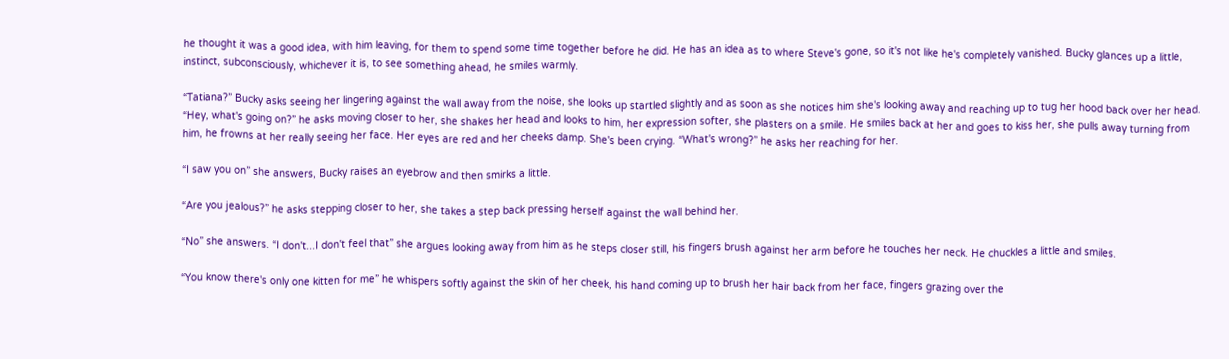he thought it was a good idea, with him leaving, for them to spend some time together before he did. He has an idea as to where Steve's gone, so it's not like he's completely vanished. Bucky glances up a little, instinct, subconsciously, whichever it is, to see something ahead, he smiles warmly.

“Tatiana?” Bucky asks seeing her lingering against the wall away from the noise, she looks up startled slightly and as soon as she notices him she's looking away and reaching up to tug her hood back over her head. “Hey, what's going on?” he asks moving closer to her, she shakes her head and looks to him, her expression softer, she plasters on a smile. He smiles back at her and goes to kiss her, she pulls away turning from him, he frowns at her really seeing her face. Her eyes are red and her cheeks damp. She's been crying. “What's wrong?” he asks her reaching for her.

“I saw you on” she answers, Bucky raises an eyebrow and then smirks a little.

“Are you jealous?” he asks stepping closer to her, she takes a step back pressing herself against the wall behind her.

“No” she answers. “I don't...I don't feel that” she argues looking away from him as he steps closer still, his fingers brush against her arm before he touches her neck. He chuckles a little and smiles.

“You know there's only one kitten for me” he whispers softly against the skin of her cheek, his hand coming up to brush her hair back from her face, fingers grazing over the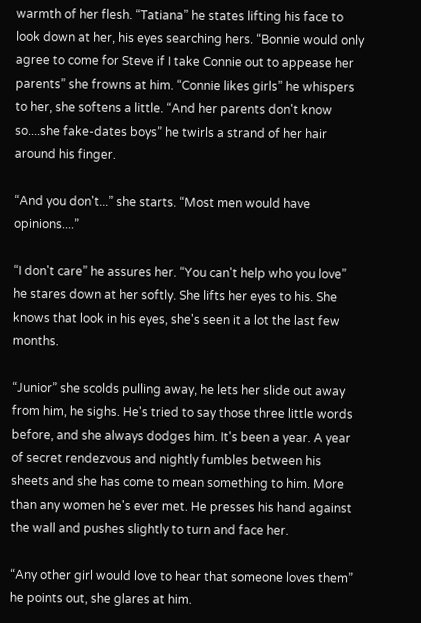warmth of her flesh. “Tatiana” he states lifting his face to look down at her, his eyes searching hers. “Bonnie would only agree to come for Steve if I take Connie out to appease her parents” she frowns at him. “Connie likes girls” he whispers to her, she softens a little. “And her parents don't know so....she fake-dates boys” he twirls a strand of her hair around his finger.

“And you don't...” she starts. “Most men would have opinions....”

“I don't care” he assures her. “You can't help who you love” he stares down at her softly. She lifts her eyes to his. She knows that look in his eyes, she's seen it a lot the last few months.

“Junior” she scolds pulling away, he lets her slide out away from him, he sighs. He's tried to say those three little words before, and she always dodges him. It's been a year. A year of secret rendezvous and nightly fumbles between his sheets and she has come to mean something to him. More than any women he's ever met. He presses his hand against the wall and pushes slightly to turn and face her.

“Any other girl would love to hear that someone loves them” he points out, she glares at him.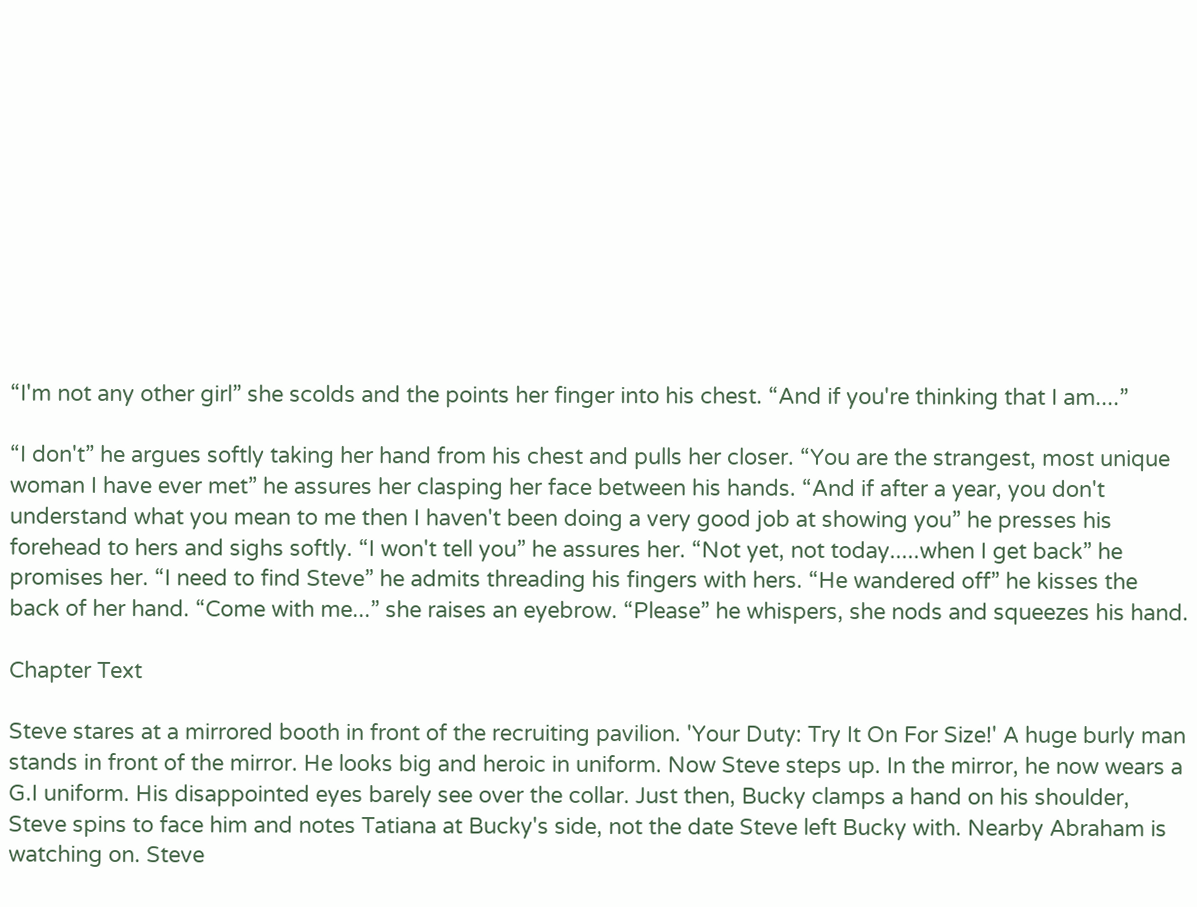“I'm not any other girl” she scolds and the points her finger into his chest. “And if you're thinking that I am....”

“I don't” he argues softly taking her hand from his chest and pulls her closer. “You are the strangest, most unique woman I have ever met” he assures her clasping her face between his hands. “And if after a year, you don't understand what you mean to me then I haven't been doing a very good job at showing you” he presses his forehead to hers and sighs softly. “I won't tell you” he assures her. “Not yet, not today.....when I get back” he promises her. “I need to find Steve” he admits threading his fingers with hers. “He wandered off” he kisses the back of her hand. “Come with me...” she raises an eyebrow. “Please” he whispers, she nods and squeezes his hand.

Chapter Text

Steve stares at a mirrored booth in front of the recruiting pavilion. 'Your Duty: Try It On For Size!' A huge burly man stands in front of the mirror. He looks big and heroic in uniform. Now Steve steps up. In the mirror, he now wears a G.I uniform. His disappointed eyes barely see over the collar. Just then, Bucky clamps a hand on his shoulder, Steve spins to face him and notes Tatiana at Bucky's side, not the date Steve left Bucky with. Nearby Abraham is watching on. Steve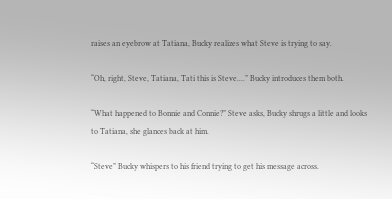raises an eyebrow at Tatiana, Bucky realizes what Steve is trying to say.

“Oh, right, Steve, Tatiana, Tati this is Steve....” Bucky introduces them both.

“What happened to Bonnie and Connie?” Steve asks, Bucky shrugs a little and looks to Tatiana, she glances back at him.

“Steve” Bucky whispers to his friend trying to get his message across.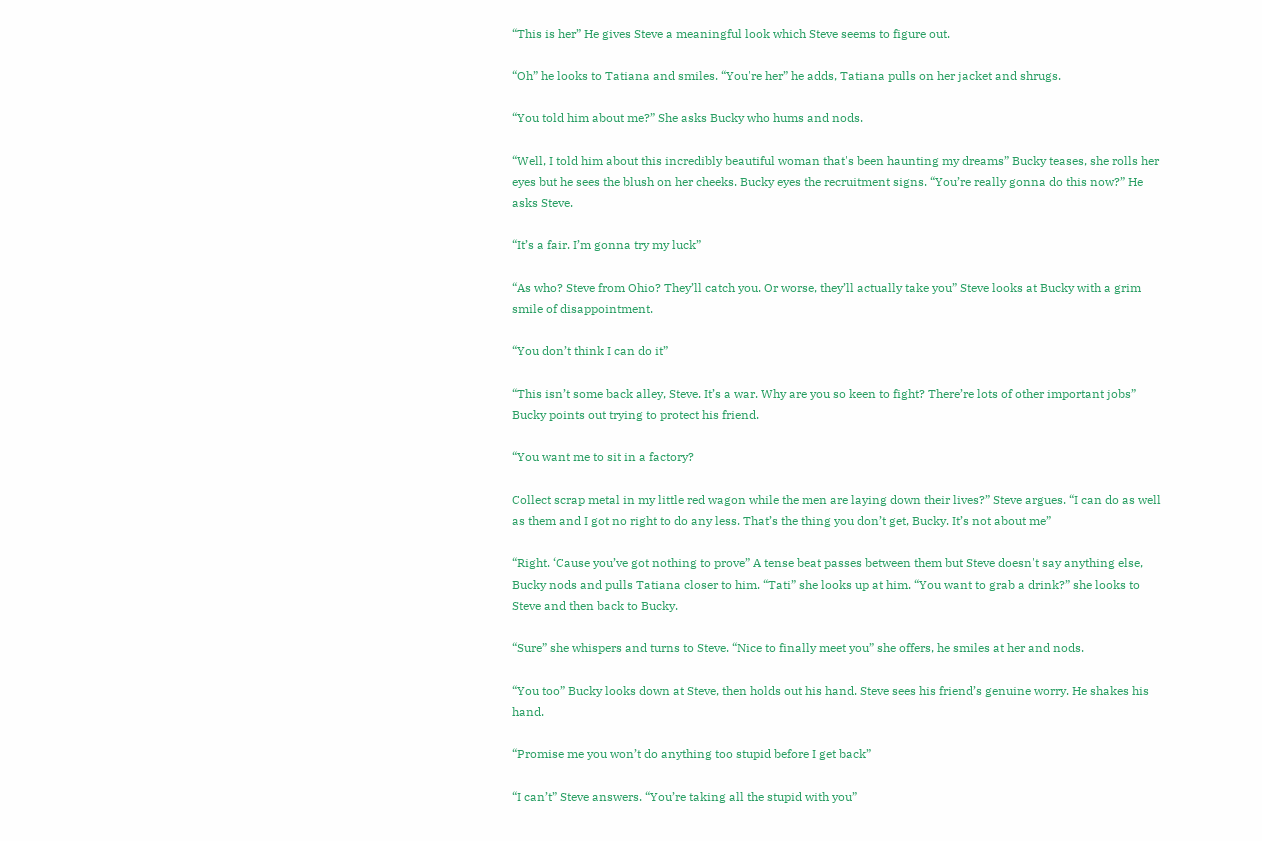“This is her” He gives Steve a meaningful look which Steve seems to figure out.

“Oh” he looks to Tatiana and smiles. “You're her” he adds, Tatiana pulls on her jacket and shrugs.

“You told him about me?” She asks Bucky who hums and nods.

“Well, I told him about this incredibly beautiful woman that's been haunting my dreams” Bucky teases, she rolls her eyes but he sees the blush on her cheeks. Bucky eyes the recruitment signs. “You’re really gonna do this now?” He asks Steve.

“It’s a fair. I’m gonna try my luck”

“As who? Steve from Ohio? They’ll catch you. Or worse, they’ll actually take you” Steve looks at Bucky with a grim smile of disappointment.

“You don’t think I can do it”

“This isn’t some back alley, Steve. It’s a war. Why are you so keen to fight? There’re lots of other important jobs” Bucky points out trying to protect his friend.

“You want me to sit in a factory?

Collect scrap metal in my little red wagon while the men are laying down their lives?” Steve argues. “I can do as well as them and I got no right to do any less. That’s the thing you don’t get, Bucky. It’s not about me”

“Right. ‘Cause you’ve got nothing to prove” A tense beat passes between them but Steve doesn't say anything else, Bucky nods and pulls Tatiana closer to him. “Tati” she looks up at him. “You want to grab a drink?” she looks to Steve and then back to Bucky.

“Sure” she whispers and turns to Steve. “Nice to finally meet you” she offers, he smiles at her and nods.

“You too” Bucky looks down at Steve, then holds out his hand. Steve sees his friend’s genuine worry. He shakes his hand.

“Promise me you won’t do anything too stupid before I get back”

“I can’t” Steve answers. “You’re taking all the stupid with you”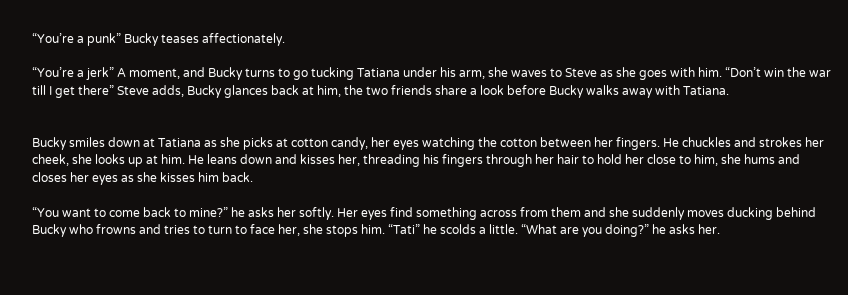“You’re a punk” Bucky teases affectionately.

“You’re a jerk” A moment, and Bucky turns to go tucking Tatiana under his arm, she waves to Steve as she goes with him. “Don’t win the war till I get there” Steve adds, Bucky glances back at him, the two friends share a look before Bucky walks away with Tatiana.


Bucky smiles down at Tatiana as she picks at cotton candy, her eyes watching the cotton between her fingers. He chuckles and strokes her cheek, she looks up at him. He leans down and kisses her, threading his fingers through her hair to hold her close to him, she hums and closes her eyes as she kisses him back.

“You want to come back to mine?” he asks her softly. Her eyes find something across from them and she suddenly moves ducking behind Bucky who frowns and tries to turn to face her, she stops him. “Tati” he scolds a little. “What are you doing?” he asks her.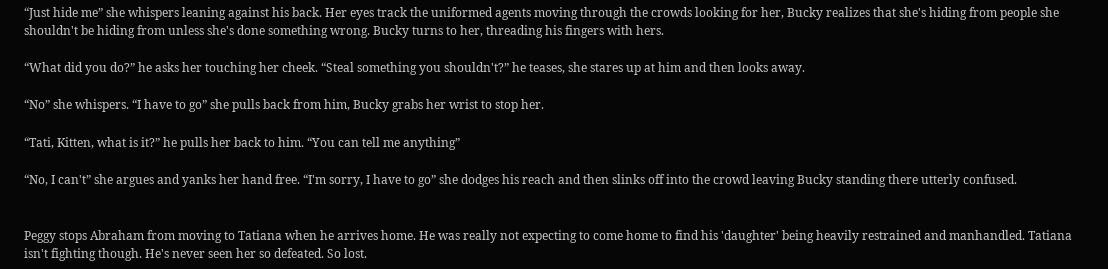“Just hide me” she whispers leaning against his back. Her eyes track the uniformed agents moving through the crowds looking for her, Bucky realizes that she's hiding from people she shouldn't be hiding from unless she's done something wrong. Bucky turns to her, threading his fingers with hers.

“What did you do?” he asks her touching her cheek. “Steal something you shouldn't?” he teases, she stares up at him and then looks away.

“No” she whispers. “I have to go” she pulls back from him, Bucky grabs her wrist to stop her.

“Tati, Kitten, what is it?” he pulls her back to him. “You can tell me anything”

“No, I can't” she argues and yanks her hand free. “I'm sorry, I have to go” she dodges his reach and then slinks off into the crowd leaving Bucky standing there utterly confused.


Peggy stops Abraham from moving to Tatiana when he arrives home. He was really not expecting to come home to find his 'daughter' being heavily restrained and manhandled. Tatiana isn't fighting though. He's never seen her so defeated. So lost.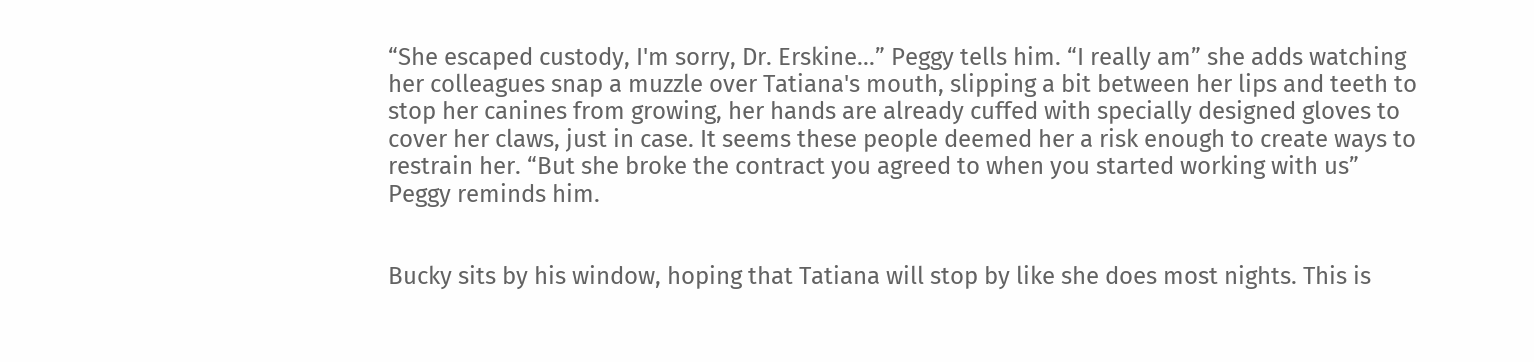“She escaped custody, I'm sorry, Dr. Erskine...” Peggy tells him. “I really am” she adds watching her colleagues snap a muzzle over Tatiana's mouth, slipping a bit between her lips and teeth to stop her canines from growing, her hands are already cuffed with specially designed gloves to cover her claws, just in case. It seems these people deemed her a risk enough to create ways to restrain her. “But she broke the contract you agreed to when you started working with us” Peggy reminds him.


Bucky sits by his window, hoping that Tatiana will stop by like she does most nights. This is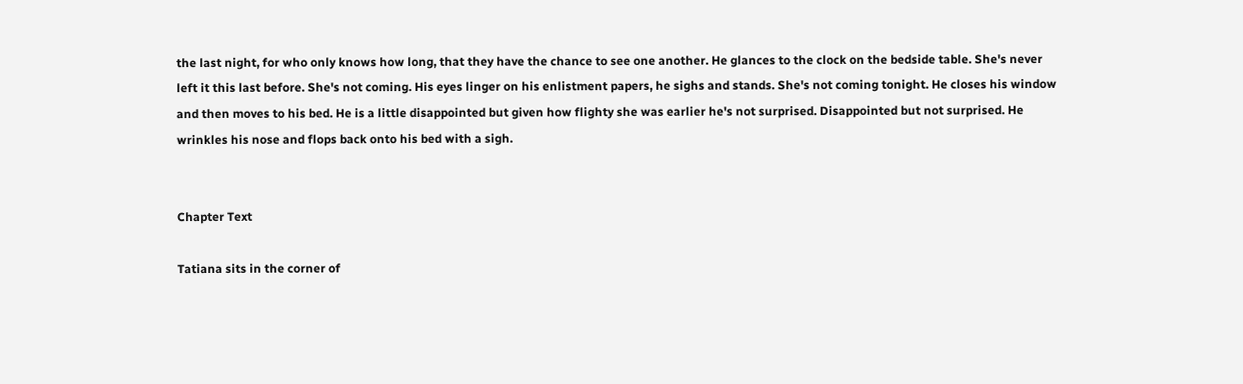the last night, for who only knows how long, that they have the chance to see one another. He glances to the clock on the bedside table. She's never left it this last before. She's not coming. His eyes linger on his enlistment papers, he sighs and stands. She's not coming tonight. He closes his window and then moves to his bed. He is a little disappointed but given how flighty she was earlier he's not surprised. Disappointed but not surprised. He wrinkles his nose and flops back onto his bed with a sigh.


Chapter Text

Tatiana sits in the corner of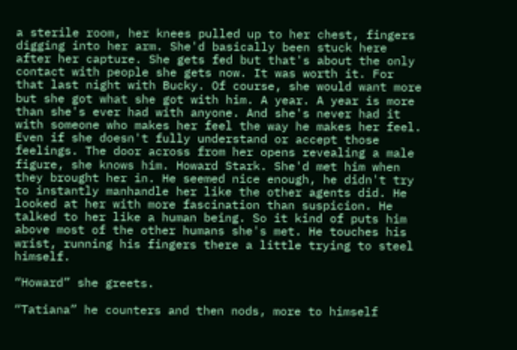a sterile room, her knees pulled up to her chest, fingers digging into her arm. She'd basically been stuck here after her capture. She gets fed but that's about the only contact with people she gets now. It was worth it. For that last night with Bucky. Of course, she would want more but she got what she got with him. A year. A year is more than she's ever had with anyone. And she's never had it with someone who makes her feel the way he makes her feel. Even if she doesn't fully understand or accept those feelings. The door across from her opens revealing a male figure, she knows him. Howard Stark. She'd met him when they brought her in. He seemed nice enough, he didn't try to instantly manhandle her like the other agents did. He looked at her with more fascination than suspicion. He talked to her like a human being. So it kind of puts him above most of the other humans she's met. He touches his wrist, running his fingers there a little trying to steel himself.

“Howard” she greets.

“Tatiana” he counters and then nods, more to himself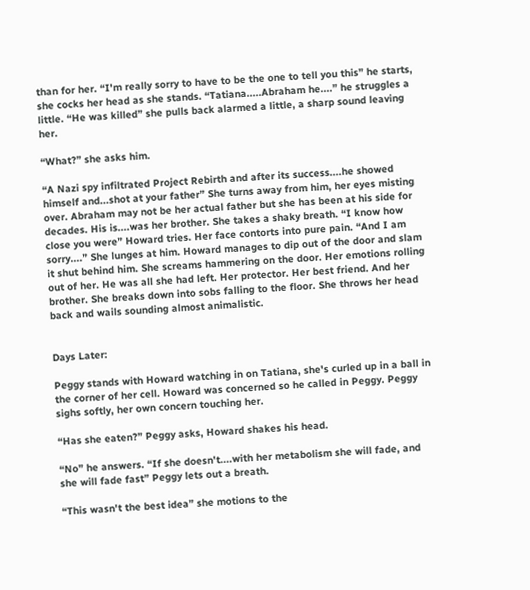than for her. “I'm really sorry to have to be the one to tell you this” he starts, she cocks her head as she stands. “Tatiana.....Abraham he....” he struggles a little. “He was killed” she pulls back alarmed a little, a sharp sound leaving her.

“What?” she asks him.

“A Nazi spy infiltrated Project Rebirth and after its success....he showed himself and...shot at your father” She turns away from him, her eyes misting over. Abraham may not be her actual father but she has been at his side for decades. His is....was her brother. She takes a shaky breath. “I know how close you were” Howard tries. Her face contorts into pure pain. “And I am sorry....” She lunges at him. Howard manages to dip out of the door and slam it shut behind him. She screams hammering on the door. Her emotions rolling out of her. He was all she had left. Her protector. Her best friend. And her brother. She breaks down into sobs falling to the floor. She throws her head back and wails sounding almost animalistic.


Days Later:

Peggy stands with Howard watching in on Tatiana, she's curled up in a ball in the corner of her cell. Howard was concerned so he called in Peggy. Peggy sighs softly, her own concern touching her.

“Has she eaten?” Peggy asks, Howard shakes his head.

“No” he answers. “If she doesn't....with her metabolism she will fade, and she will fade fast” Peggy lets out a breath.

“This wasn't the best idea” she motions to the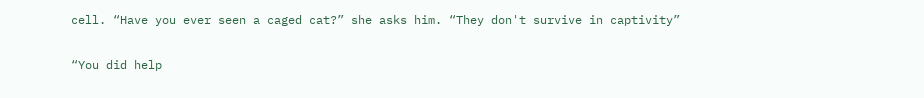cell. “Have you ever seen a caged cat?” she asks him. “They don't survive in captivity”

“You did help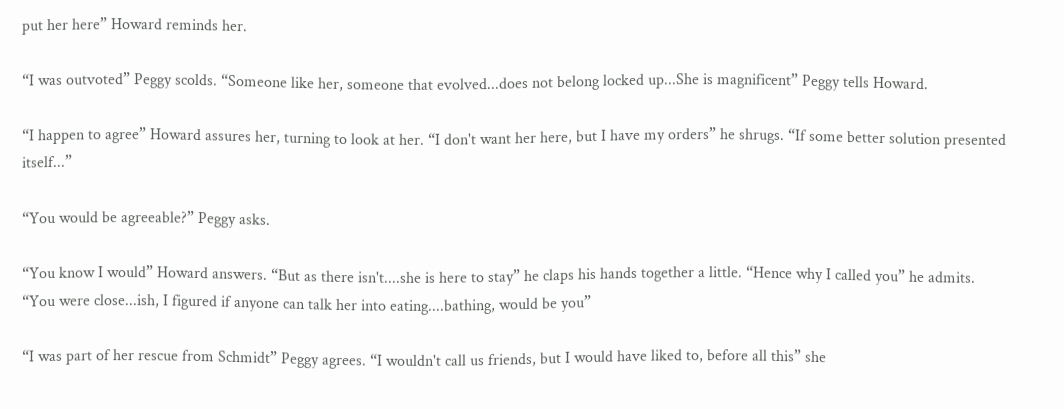put her here” Howard reminds her.

“I was outvoted” Peggy scolds. “Someone like her, someone that evolved...does not belong locked up...She is magnificent” Peggy tells Howard.

“I happen to agree” Howard assures her, turning to look at her. “I don't want her here, but I have my orders” he shrugs. “If some better solution presented itself...”

“You would be agreeable?” Peggy asks.

“You know I would” Howard answers. “But as there isn't....she is here to stay” he claps his hands together a little. “Hence why I called you” he admits. “You were close...ish, I figured if anyone can talk her into eating....bathing, would be you”

“I was part of her rescue from Schmidt” Peggy agrees. “I wouldn't call us friends, but I would have liked to, before all this” she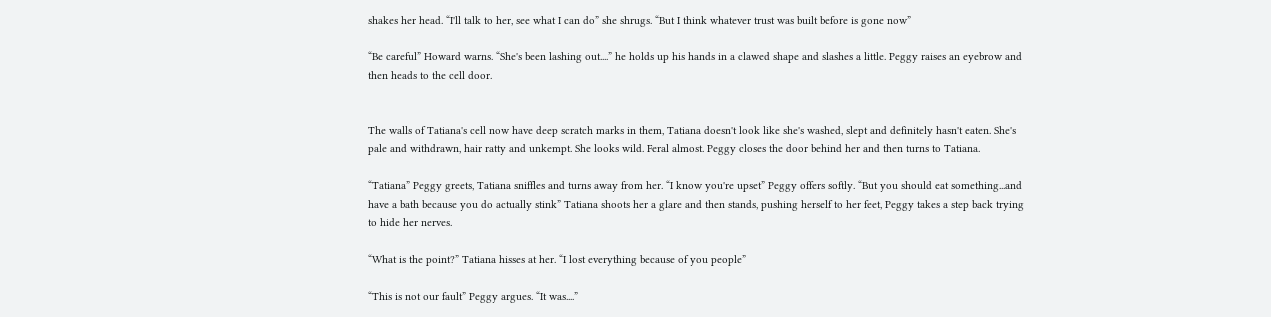shakes her head. “I'll talk to her, see what I can do” she shrugs. “But I think whatever trust was built before is gone now”

“Be careful” Howard warns. “She's been lashing out....” he holds up his hands in a clawed shape and slashes a little. Peggy raises an eyebrow and then heads to the cell door.


The walls of Tatiana's cell now have deep scratch marks in them, Tatiana doesn't look like she's washed, slept and definitely hasn't eaten. She's pale and withdrawn, hair ratty and unkempt. She looks wild. Feral almost. Peggy closes the door behind her and then turns to Tatiana.

“Tatiana” Peggy greets, Tatiana sniffles and turns away from her. “I know you're upset” Peggy offers softly. “But you should eat something...and have a bath because you do actually stink” Tatiana shoots her a glare and then stands, pushing herself to her feet, Peggy takes a step back trying to hide her nerves.

“What is the point?” Tatiana hisses at her. “I lost everything because of you people”

“This is not our fault” Peggy argues. “It was....”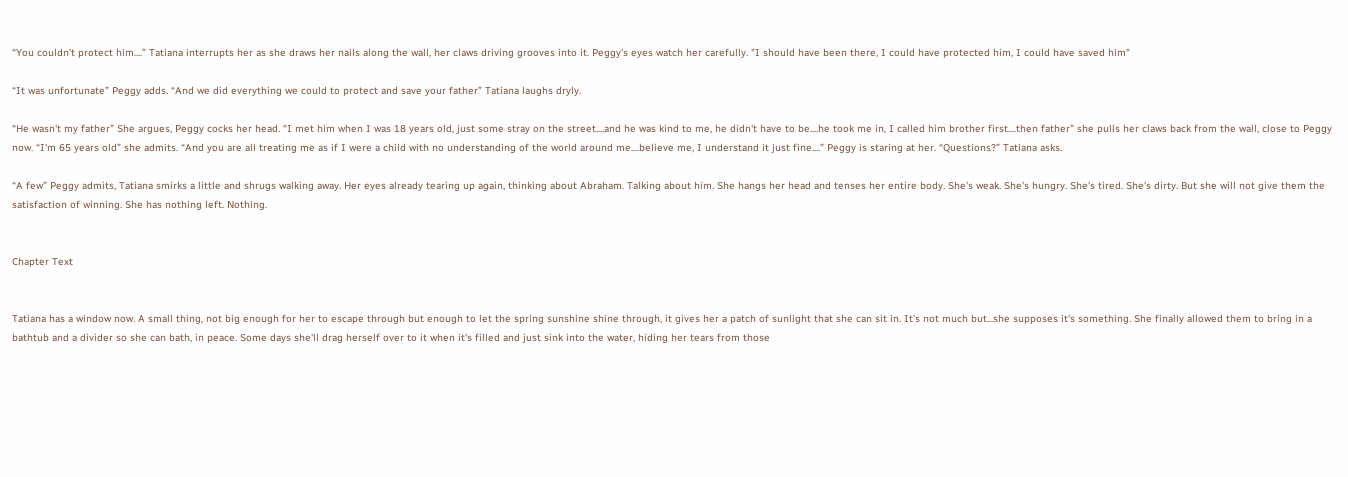“You couldn't protect him....” Tatiana interrupts her as she draws her nails along the wall, her claws driving grooves into it. Peggy's eyes watch her carefully. "I should have been there, I could have protected him, I could have saved him"

“It was unfortunate” Peggy adds. “And we did everything we could to protect and save your father” Tatiana laughs dryly.

“He wasn't my father” She argues, Peggy cocks her head. “I met him when I was 18 years old, just some stray on the street....and he was kind to me, he didn't have to be....he took me in, I called him brother first....then father” she pulls her claws back from the wall, close to Peggy now. “I'm 65 years old” she admits. “And you are all treating me as if I were a child with no understanding of the world around me....believe me, I understand it just fine....” Peggy is staring at her. “Questions?” Tatiana asks.

“A few” Peggy admits, Tatiana smirks a little and shrugs walking away. Her eyes already tearing up again, thinking about Abraham. Talking about him. She hangs her head and tenses her entire body. She's weak. She's hungry. She's tired. She's dirty. But she will not give them the satisfaction of winning. She has nothing left. Nothing.


Chapter Text


Tatiana has a window now. A small thing, not big enough for her to escape through but enough to let the spring sunshine shine through, it gives her a patch of sunlight that she can sit in. It's not much but...she supposes it's something. She finally allowed them to bring in a bathtub and a divider so she can bath, in peace. Some days she'll drag herself over to it when it's filled and just sink into the water, hiding her tears from those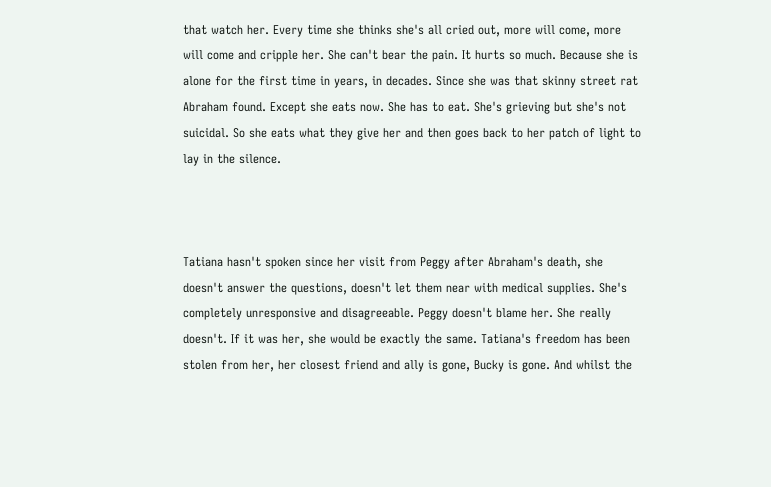that watch her. Every time she thinks she's all cried out, more will come, more will come and cripple her. She can't bear the pain. It hurts so much. Because she is alone for the first time in years, in decades. Since she was that skinny street rat Abraham found. Except she eats now. She has to eat. She's grieving but she's not suicidal. So she eats what they give her and then goes back to her patch of light to lay in the silence.



Tatiana hasn't spoken since her visit from Peggy after Abraham's death, she doesn't answer the questions, doesn't let them near with medical supplies. She's completely unresponsive and disagreeable. Peggy doesn't blame her. She really doesn't. If it was her, she would be exactly the same. Tatiana's freedom has been stolen from her, her closest friend and ally is gone, Bucky is gone. And whilst the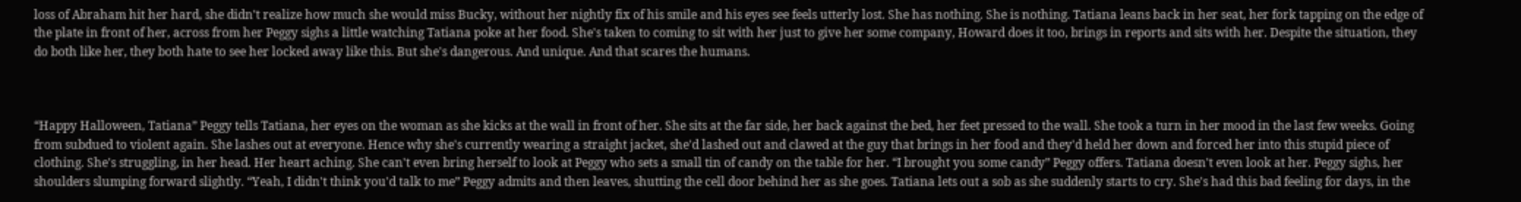loss of Abraham hit her hard, she didn't realize how much she would miss Bucky, without her nightly fix of his smile and his eyes see feels utterly lost. She has nothing. She is nothing. Tatiana leans back in her seat, her fork tapping on the edge of the plate in front of her, across from her Peggy sighs a little watching Tatiana poke at her food. She's taken to coming to sit with her just to give her some company, Howard does it too, brings in reports and sits with her. Despite the situation, they do both like her, they both hate to see her locked away like this. But she's dangerous. And unique. And that scares the humans.



“Happy Halloween, Tatiana” Peggy tells Tatiana, her eyes on the woman as she kicks at the wall in front of her. She sits at the far side, her back against the bed, her feet pressed to the wall. She took a turn in her mood in the last few weeks. Going from subdued to violent again. She lashes out at everyone. Hence why she's currently wearing a straight jacket, she'd lashed out and clawed at the guy that brings in her food and they'd held her down and forced her into this stupid piece of clothing. She's struggling, in her head. Her heart aching. She can't even bring herself to look at Peggy who sets a small tin of candy on the table for her. “I brought you some candy” Peggy offers. Tatiana doesn't even look at her. Peggy sighs, her shoulders slumping forward slightly. “Yeah, I didn't think you'd talk to me” Peggy admits and then leaves, shutting the cell door behind her as she goes. Tatiana lets out a sob as she suddenly starts to cry. She's had this bad feeling for days, in the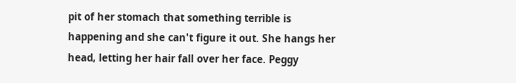pit of her stomach that something terrible is happening and she can't figure it out. She hangs her head, letting her hair fall over her face. Peggy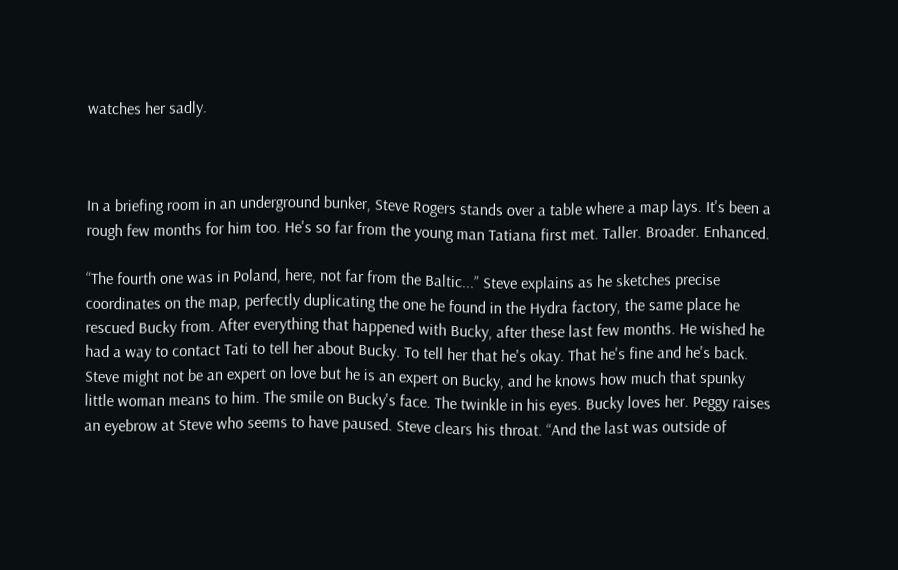watches her sadly.



In a briefing room in an underground bunker, Steve Rogers stands over a table where a map lays. It's been a rough few months for him too. He's so far from the young man Tatiana first met. Taller. Broader. Enhanced.

“The fourth one was in Poland, here, not far from the Baltic...” Steve explains as he sketches precise coordinates on the map, perfectly duplicating the one he found in the Hydra factory, the same place he rescued Bucky from. After everything that happened with Bucky, after these last few months. He wished he had a way to contact Tati to tell her about Bucky. To tell her that he's okay. That he's fine and he's back. Steve might not be an expert on love but he is an expert on Bucky, and he knows how much that spunky little woman means to him. The smile on Bucky's face. The twinkle in his eyes. Bucky loves her. Peggy raises an eyebrow at Steve who seems to have paused. Steve clears his throat. “And the last was outside of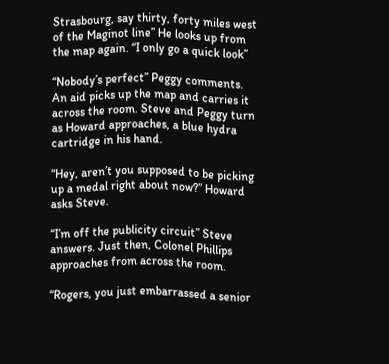Strasbourg, say thirty, forty miles west of the Maginot line” He looks up from the map again. “I only go a quick look”

“Nobody’s perfect” Peggy comments. An aid picks up the map and carries it across the room. Steve and Peggy turn as Howard approaches, a blue hydra cartridge in his hand.

“Hey, aren’t you supposed to be picking up a medal right about now?” Howard asks Steve.

“I’m off the publicity circuit” Steve answers. Just then, Colonel Phillips approaches from across the room.

“Rogers, you just embarrassed a senior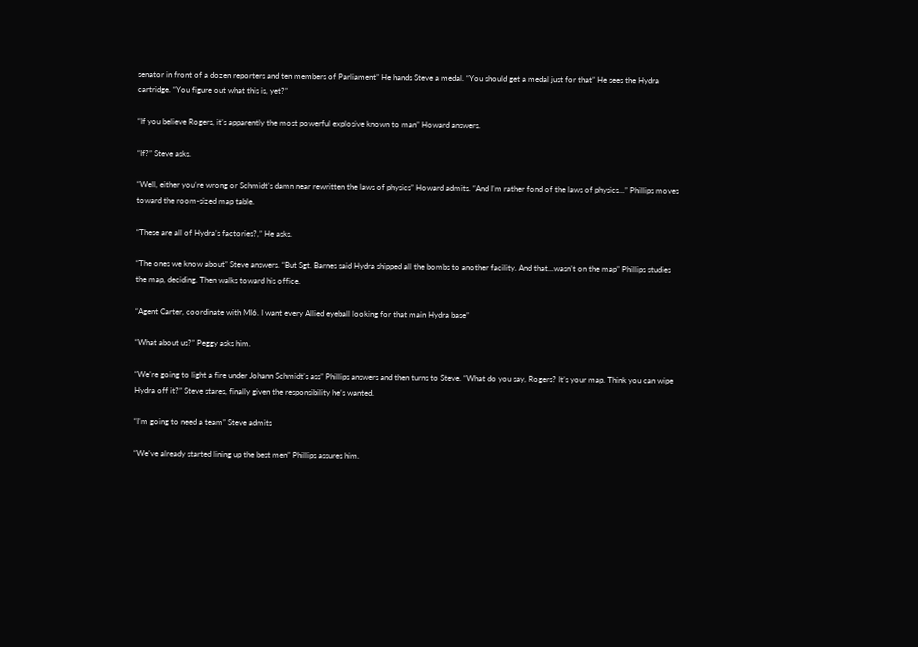senator in front of a dozen reporters and ten members of Parliament” He hands Steve a medal. “You should get a medal just for that” He sees the Hydra cartridge. “You figure out what this is, yet?”

“If you believe Rogers, it’s apparently the most powerful explosive known to man” Howard answers.

“If?” Steve asks.

“Well, either you’re wrong or Schmidt’s damn near rewritten the laws of physics” Howard admits. “And I’m rather fond of the laws of physics...” Phillips moves toward the room-sized map table.

“These are all of Hydra’s factories?,” He asks.

“The ones we know about” Steve answers. “But Sgt. Barnes said Hydra shipped all the bombs to another facility. And that...wasn’t on the map” Phillips studies the map, deciding. Then walks toward his office.

“Agent Carter, coordinate with MI6. I want every Allied eyeball looking for that main Hydra base”

“What about us?” Peggy asks him.

“We’re going to light a fire under Johann Schmidt’s ass” Phillips answers and then turns to Steve. “What do you say, Rogers? It’s your map. Think you can wipe Hydra off it?” Steve stares, finally given the responsibility he’s wanted.

“I’m going to need a team” Steve admits

“We’ve already started lining up the best men” Phillips assures him.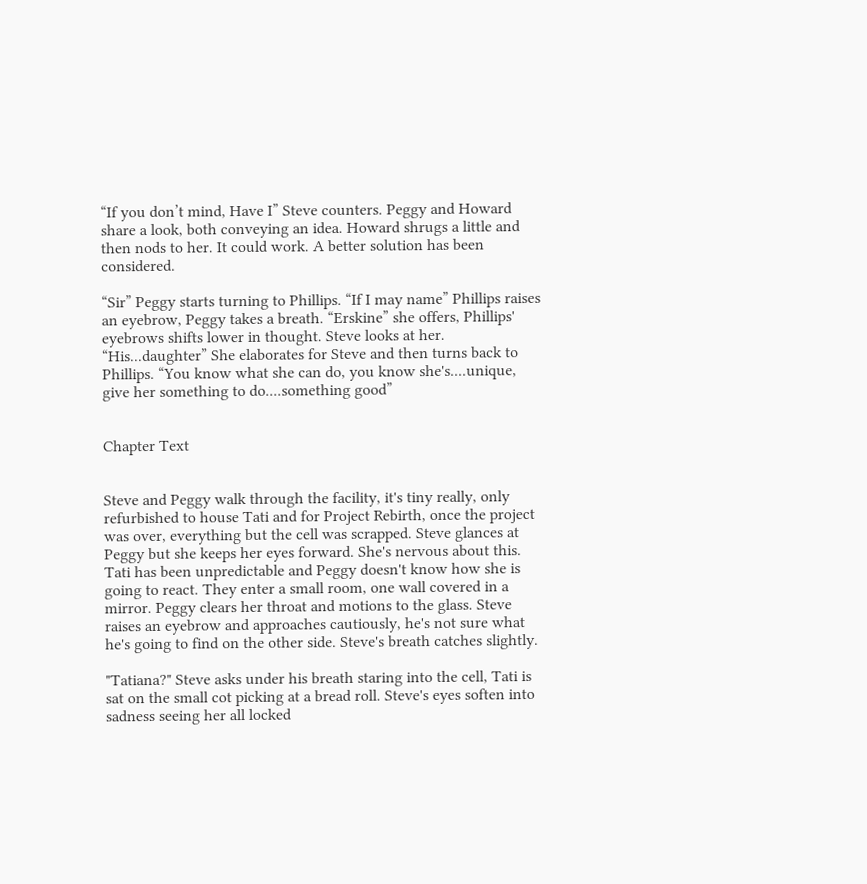“If you don’t mind, Have I” Steve counters. Peggy and Howard share a look, both conveying an idea. Howard shrugs a little and then nods to her. It could work. A better solution has been considered.

“Sir” Peggy starts turning to Phillips. “If I may name” Phillips raises an eyebrow, Peggy takes a breath. “Erskine” she offers, Phillips' eyebrows shifts lower in thought. Steve looks at her. “His...daughter” She elaborates for Steve and then turns back to Phillips. “You know what she can do, you know she's....unique, give her something to do....something good”


Chapter Text


Steve and Peggy walk through the facility, it's tiny really, only refurbished to house Tati and for Project Rebirth, once the project was over, everything but the cell was scrapped. Steve glances at Peggy but she keeps her eyes forward. She's nervous about this. Tati has been unpredictable and Peggy doesn't know how she is going to react. They enter a small room, one wall covered in a mirror. Peggy clears her throat and motions to the glass. Steve raises an eyebrow and approaches cautiously, he's not sure what he's going to find on the other side. Steve's breath catches slightly.

"Tatiana?" Steve asks under his breath staring into the cell, Tati is sat on the small cot picking at a bread roll. Steve's eyes soften into sadness seeing her all locked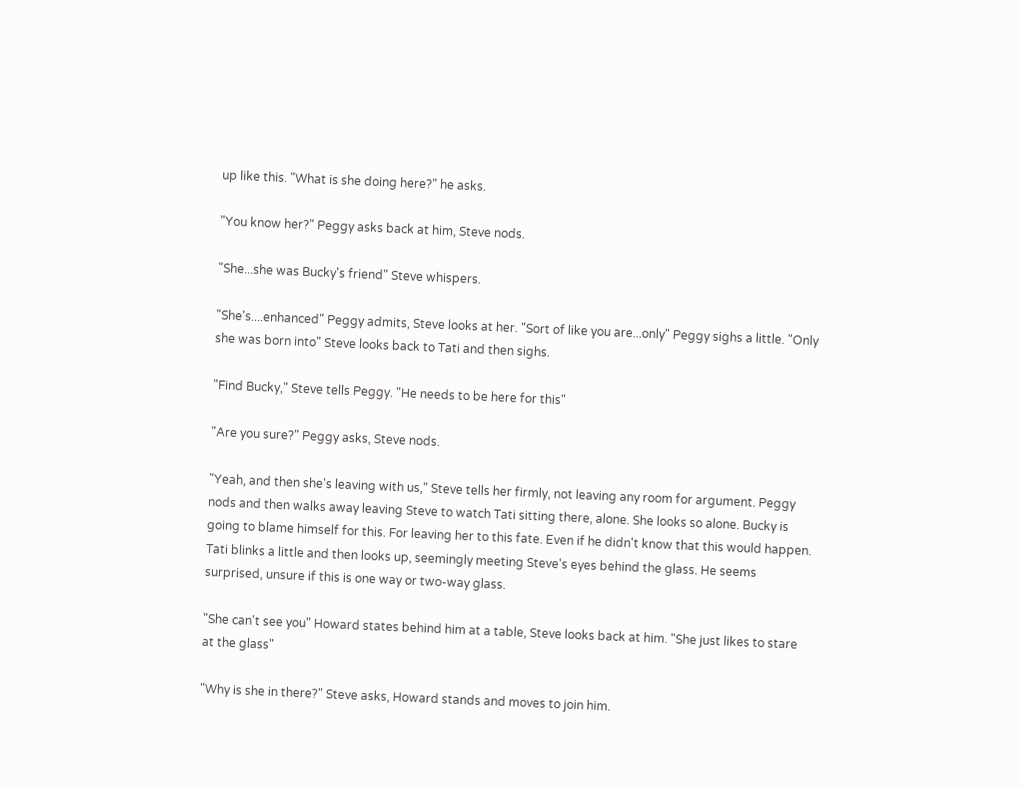up like this. "What is she doing here?" he asks.

"You know her?" Peggy asks back at him, Steve nods.

"She...she was Bucky's friend" Steve whispers.

"She's....enhanced" Peggy admits, Steve looks at her. "Sort of like you are...only" Peggy sighs a little. "Only she was born into" Steve looks back to Tati and then sighs.

"Find Bucky," Steve tells Peggy. "He needs to be here for this"

"Are you sure?" Peggy asks, Steve nods.

"Yeah, and then she's leaving with us," Steve tells her firmly, not leaving any room for argument. Peggy nods and then walks away leaving Steve to watch Tati sitting there, alone. She looks so alone. Bucky is going to blame himself for this. For leaving her to this fate. Even if he didn't know that this would happen. Tati blinks a little and then looks up, seemingly meeting Steve's eyes behind the glass. He seems surprised, unsure if this is one way or two-way glass.

"She can't see you" Howard states behind him at a table, Steve looks back at him. "She just likes to stare at the glass"

"Why is she in there?" Steve asks, Howard stands and moves to join him.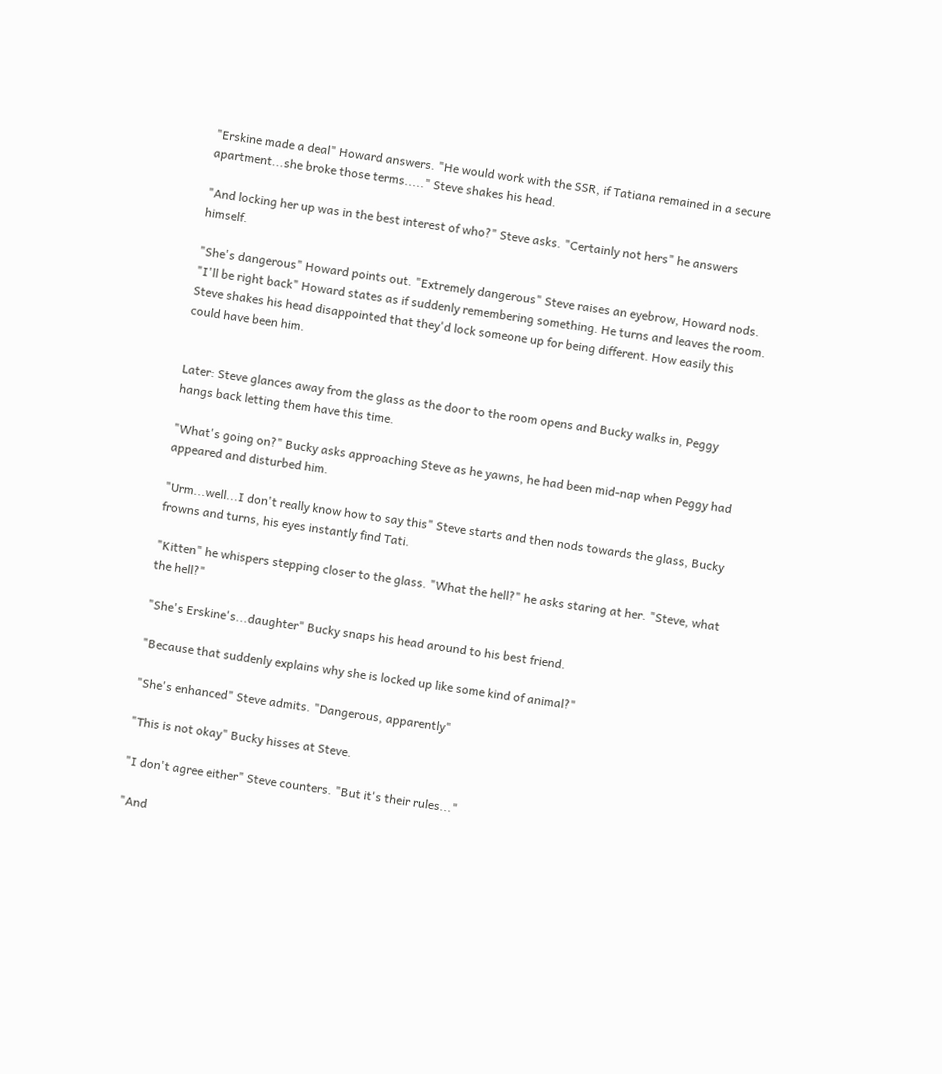"Erskine made a deal" Howard answers. "He would work with the SSR, if Tatiana remained in a secure apartment...she broke those terms....." Steve shakes his head.

"And locking her up was in the best interest of who?" Steve asks. "Certainly not hers" he answers himself.

"She's dangerous" Howard points out. "Extremely dangerous" Steve raises an eyebrow, Howard nods. "I'll be right back" Howard states as if suddenly remembering something. He turns and leaves the room. Steve shakes his head disappointed that they'd lock someone up for being different. How easily this could have been him.


Later: Steve glances away from the glass as the door to the room opens and Bucky walks in, Peggy hangs back letting them have this time.

"What's going on?" Bucky asks approaching Steve as he yawns, he had been mid-nap when Peggy had appeared and disturbed him.

"Urm...well...I don't really know how to say this" Steve starts and then nods towards the glass, Bucky frowns and turns, his eyes instantly find Tati.

"Kitten" he whispers stepping closer to the glass. "What the hell?" he asks staring at her. "Steve, what the hell?"

"She's Erskine's...daughter" Bucky snaps his head around to his best friend.

"Because that suddenly explains why she is locked up like some kind of animal?"

"She's enhanced" Steve admits. "Dangerous, apparently"

"This is not okay" Bucky hisses at Steve.

"I don't agree either" Steve counters. "But it's their rules..."

"And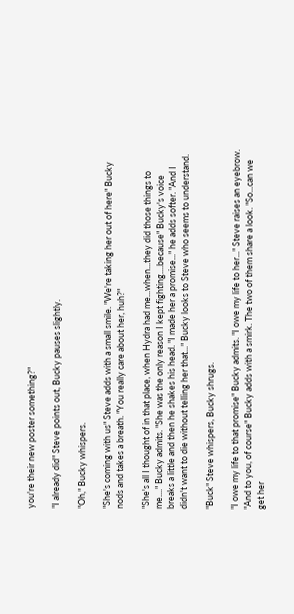you're their new poster something?"

"I already did" Steve points out, Bucky pauses slightly.

"Oh," Bucky whispers.

"She's coming with us" Steve adds with a small smile. "We're taking her out of here" Bucky nods and takes a breath. "You really care about her, huh?"

"She's all I thought of in that place, when Hydra had me...when...they did those things to me...." Bucky admits. "She was the only reason I kept fighting....because" Bucky's voice breaks a little and then he shakes his head. "I made her a promise..." he adds softer. "And I didn't want to die without telling her that..." Bucky looks to Steve who seems to understand.

"Buck" Steve whispers, Bucky shrugs.

"I owe my life to that promise" Bucky admits. "I owe my life to her..." Steve raises an eyebrow. "And to you, of course" Bucky adds with a smirk. The two of them share a look. "So...can we get her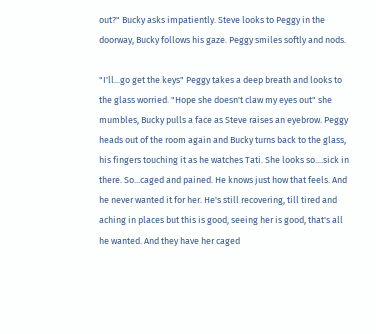out?" Bucky asks impatiently. Steve looks to Peggy in the doorway, Bucky follows his gaze. Peggy smiles softly and nods.

"I'll...go get the keys" Peggy takes a deep breath and looks to the glass worried. "Hope she doesn't claw my eyes out" she mumbles, Bucky pulls a face as Steve raises an eyebrow. Peggy heads out of the room again and Bucky turns back to the glass, his fingers touching it as he watches Tati. She looks so....sick in there. So...caged and pained. He knows just how that feels. And he never wanted it for her. He's still recovering, till tired and aching in places but this is good, seeing her is good, that's all he wanted. And they have her caged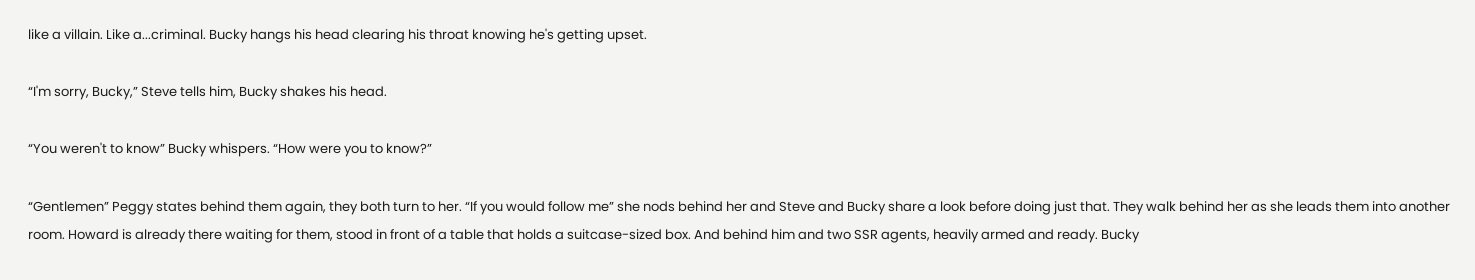like a villain. Like a...criminal. Bucky hangs his head clearing his throat knowing he's getting upset.

“I'm sorry, Bucky,” Steve tells him, Bucky shakes his head.

“You weren't to know” Bucky whispers. “How were you to know?”

“Gentlemen” Peggy states behind them again, they both turn to her. “If you would follow me” she nods behind her and Steve and Bucky share a look before doing just that. They walk behind her as she leads them into another room. Howard is already there waiting for them, stood in front of a table that holds a suitcase-sized box. And behind him and two SSR agents, heavily armed and ready. Bucky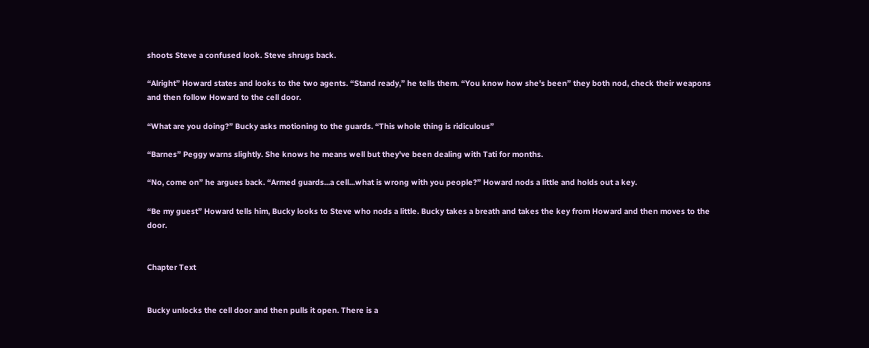shoots Steve a confused look. Steve shrugs back.

“Alright” Howard states and looks to the two agents. “Stand ready,” he tells them. “You know how she's been” they both nod, check their weapons and then follow Howard to the cell door.

“What are you doing?” Bucky asks motioning to the guards. “This whole thing is ridiculous”

“Barnes” Peggy warns slightly. She knows he means well but they've been dealing with Tati for months.

“No, come on” he argues back. “Armed guards...a cell...what is wrong with you people?” Howard nods a little and holds out a key.

“Be my guest” Howard tells him, Bucky looks to Steve who nods a little. Bucky takes a breath and takes the key from Howard and then moves to the door.


Chapter Text


Bucky unlocks the cell door and then pulls it open. There is a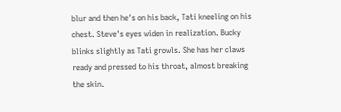blur and then he's on his back, Tati kneeling on his chest. Steve's eyes widen in realization. Bucky blinks slightly as Tati growls. She has her claws ready and pressed to his throat, almost breaking the skin.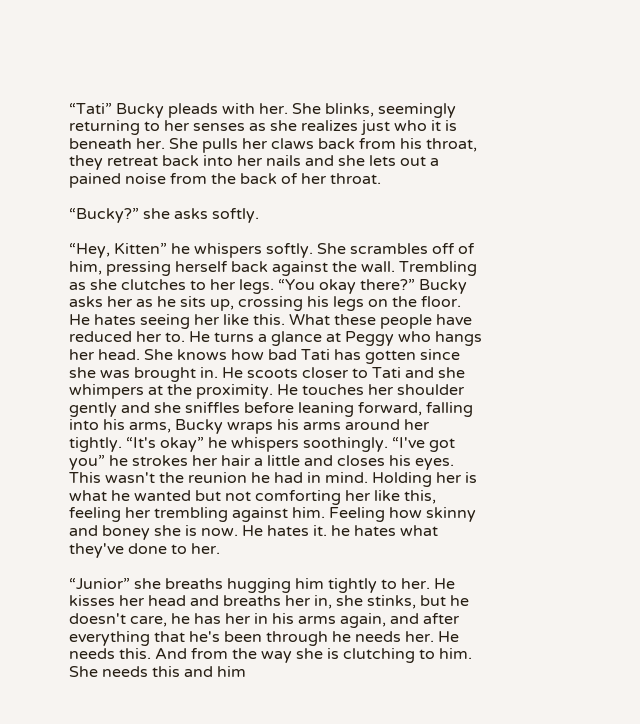“Tati” Bucky pleads with her. She blinks, seemingly returning to her senses as she realizes just who it is beneath her. She pulls her claws back from his throat, they retreat back into her nails and she lets out a pained noise from the back of her throat.

“Bucky?” she asks softly.

“Hey, Kitten” he whispers softly. She scrambles off of him, pressing herself back against the wall. Trembling as she clutches to her legs. “You okay there?” Bucky asks her as he sits up, crossing his legs on the floor. He hates seeing her like this. What these people have reduced her to. He turns a glance at Peggy who hangs her head. She knows how bad Tati has gotten since she was brought in. He scoots closer to Tati and she whimpers at the proximity. He touches her shoulder gently and she sniffles before leaning forward, falling into his arms, Bucky wraps his arms around her tightly. “It's okay” he whispers soothingly. “I've got you” he strokes her hair a little and closes his eyes. This wasn't the reunion he had in mind. Holding her is what he wanted but not comforting her like this, feeling her trembling against him. Feeling how skinny and boney she is now. He hates it. he hates what they've done to her.

“Junior” she breaths hugging him tightly to her. He kisses her head and breaths her in, she stinks, but he doesn't care, he has her in his arms again, and after everything that he's been through he needs her. He needs this. And from the way she is clutching to him. She needs this and him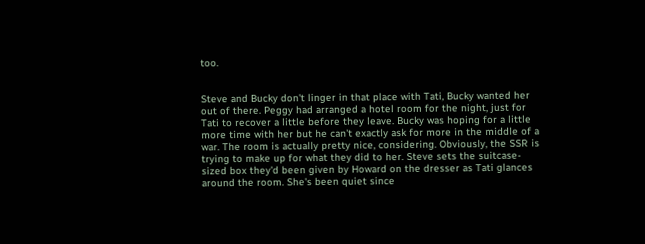too.


Steve and Bucky don't linger in that place with Tati, Bucky wanted her out of there. Peggy had arranged a hotel room for the night, just for Tati to recover a little before they leave. Bucky was hoping for a little more time with her but he can't exactly ask for more in the middle of a war. The room is actually pretty nice, considering. Obviously, the SSR is trying to make up for what they did to her. Steve sets the suitcase-sized box they'd been given by Howard on the dresser as Tati glances around the room. She's been quiet since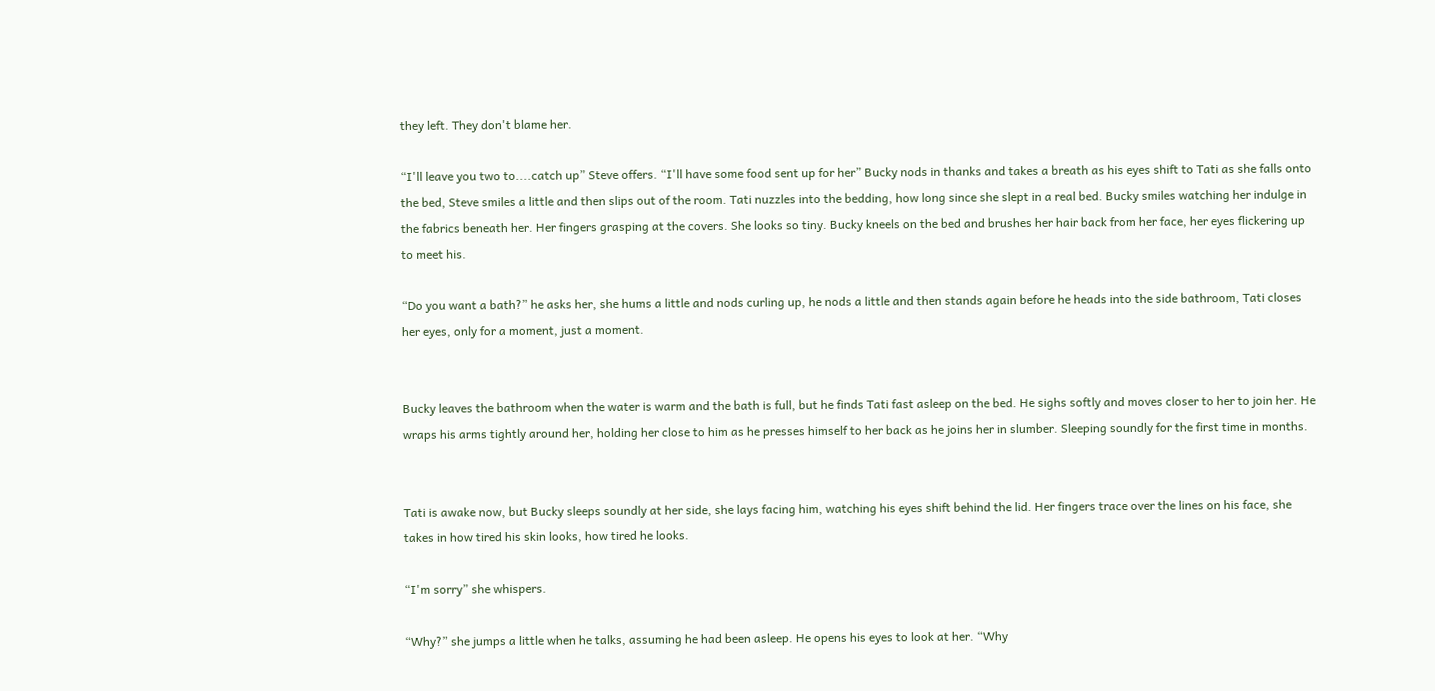they left. They don't blame her.

“I'll leave you two to....catch up” Steve offers. “I'll have some food sent up for her” Bucky nods in thanks and takes a breath as his eyes shift to Tati as she falls onto the bed, Steve smiles a little and then slips out of the room. Tati nuzzles into the bedding, how long since she slept in a real bed. Bucky smiles watching her indulge in the fabrics beneath her. Her fingers grasping at the covers. She looks so tiny. Bucky kneels on the bed and brushes her hair back from her face, her eyes flickering up to meet his.

“Do you want a bath?” he asks her, she hums a little and nods curling up, he nods a little and then stands again before he heads into the side bathroom, Tati closes her eyes, only for a moment, just a moment.


Bucky leaves the bathroom when the water is warm and the bath is full, but he finds Tati fast asleep on the bed. He sighs softly and moves closer to her to join her. He wraps his arms tightly around her, holding her close to him as he presses himself to her back as he joins her in slumber. Sleeping soundly for the first time in months.


Tati is awake now, but Bucky sleeps soundly at her side, she lays facing him, watching his eyes shift behind the lid. Her fingers trace over the lines on his face, she takes in how tired his skin looks, how tired he looks.

“I'm sorry” she whispers.

“Why?” she jumps a little when he talks, assuming he had been asleep. He opens his eyes to look at her. “Why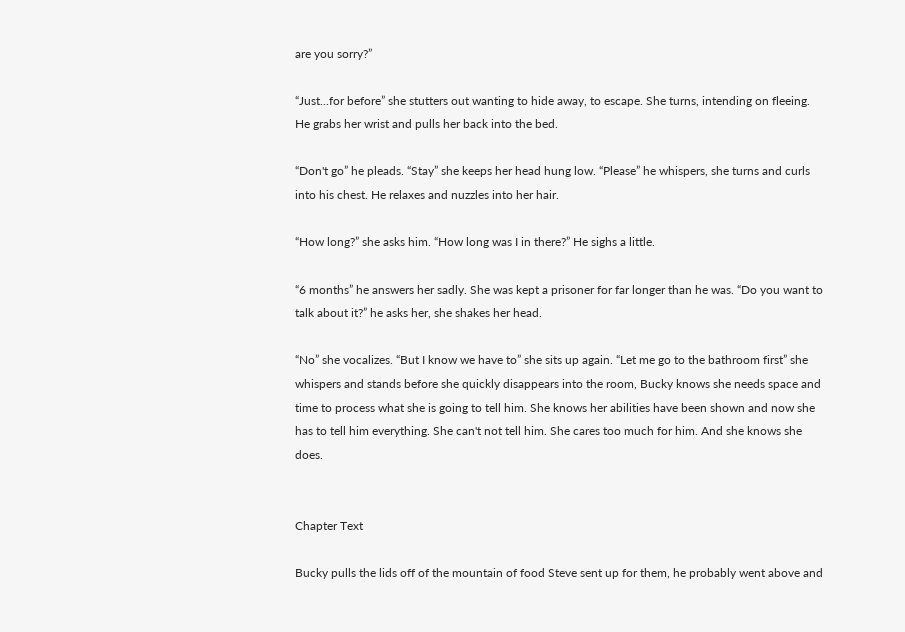are you sorry?”

“Just...for before” she stutters out wanting to hide away, to escape. She turns, intending on fleeing. He grabs her wrist and pulls her back into the bed.

“Don't go” he pleads. “Stay” she keeps her head hung low. “Please” he whispers, she turns and curls into his chest. He relaxes and nuzzles into her hair.

“How long?” she asks him. “How long was I in there?” He sighs a little.

“6 months” he answers her sadly. She was kept a prisoner for far longer than he was. “Do you want to talk about it?” he asks her, she shakes her head.

“No” she vocalizes. “But I know we have to” she sits up again. “Let me go to the bathroom first” she whispers and stands before she quickly disappears into the room, Bucky knows she needs space and time to process what she is going to tell him. She knows her abilities have been shown and now she has to tell him everything. She can't not tell him. She cares too much for him. And she knows she does.


Chapter Text

Bucky pulls the lids off of the mountain of food Steve sent up for them, he probably went above and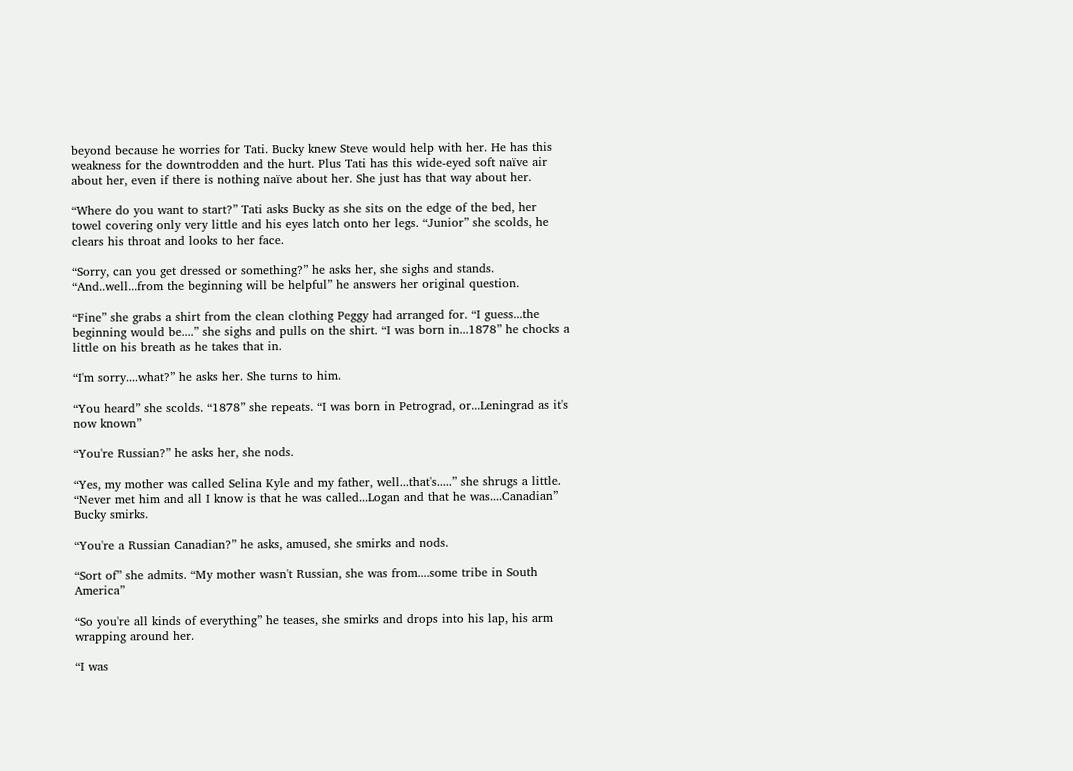beyond because he worries for Tati. Bucky knew Steve would help with her. He has this weakness for the downtrodden and the hurt. Plus Tati has this wide-eyed soft naïve air about her, even if there is nothing naïve about her. She just has that way about her.

“Where do you want to start?” Tati asks Bucky as she sits on the edge of the bed, her towel covering only very little and his eyes latch onto her legs. “Junior” she scolds, he clears his throat and looks to her face.

“Sorry, can you get dressed or something?” he asks her, she sighs and stands. “And..well...from the beginning will be helpful” he answers her original question.

“Fine” she grabs a shirt from the clean clothing Peggy had arranged for. “I guess...the beginning would be....” she sighs and pulls on the shirt. “I was born in...1878” he chocks a little on his breath as he takes that in.

“I'm sorry....what?” he asks her. She turns to him.

“You heard” she scolds. “1878” she repeats. “I was born in Petrograd, or...Leningrad as it's now known”

“You're Russian?” he asks her, she nods.

“Yes, my mother was called Selina Kyle and my father, well...that's.....” she shrugs a little. “Never met him and all I know is that he was called...Logan and that he was....Canadian” Bucky smirks.

“You're a Russian Canadian?” he asks, amused, she smirks and nods.

“Sort of” she admits. “My mother wasn't Russian, she was from....some tribe in South America”

“So you're all kinds of everything” he teases, she smirks and drops into his lap, his arm wrapping around her.

“I was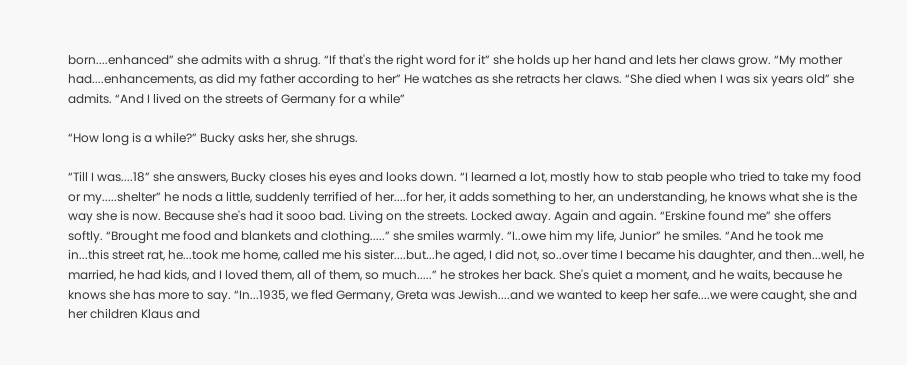born....enhanced” she admits with a shrug. “If that's the right word for it” she holds up her hand and lets her claws grow. “My mother had....enhancements, as did my father according to her” He watches as she retracts her claws. “She died when I was six years old” she admits. “And I lived on the streets of Germany for a while”

“How long is a while?” Bucky asks her, she shrugs.

“Till I was....18” she answers, Bucky closes his eyes and looks down. “I learned a lot, mostly how to stab people who tried to take my food or my.....shelter” he nods a little, suddenly terrified of her....for her, it adds something to her, an understanding, he knows what she is the way she is now. Because she's had it sooo bad. Living on the streets. Locked away. Again and again. “Erskine found me” she offers softly. “Brought me food and blankets and clothing.....” she smiles warmly. “I..owe him my life, Junior” he smiles. “And he took me in...this street rat, he...took me home, called me his sister....but...he aged, I did not, so..over time I became his daughter, and then...well, he married, he had kids, and I loved them, all of them, so much.....” he strokes her back. She's quiet a moment, and he waits, because he knows she has more to say. “In...1935, we fled Germany, Greta was Jewish....and we wanted to keep her safe....we were caught, she and her children Klaus and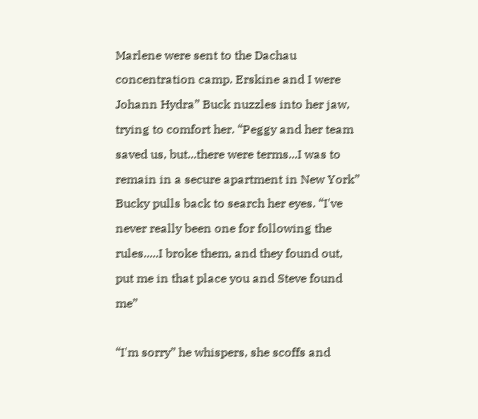Marlene were sent to the Dachau concentration camp. Erskine and I were Johann Hydra” Buck nuzzles into her jaw, trying to comfort her. “Peggy and her team saved us, but...there were terms...I was to remain in a secure apartment in New York” Bucky pulls back to search her eyes. “I've never really been one for following the rules.....I broke them, and they found out, put me in that place you and Steve found me”

“I'm sorry” he whispers, she scoffs and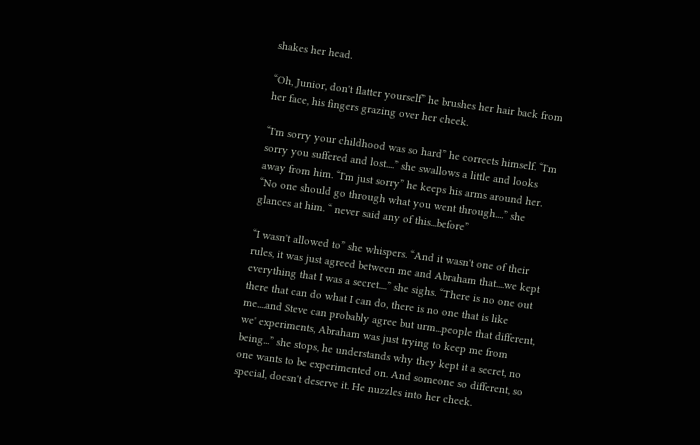shakes her head.

“Oh, Junior, don't flatter yourself” he brushes her hair back from her face, his fingers grazing over her cheek.

“I'm sorry your childhood was so hard” he corrects himself. “I'm sorry you suffered and lost....” she swallows a little and looks away from him. “I'm just sorry” he keeps his arms around her. “No one should go through what you went through....” she glances at him. “ never said any of this...before”

“I wasn't allowed to” she whispers. “And it wasn't one of their rules, it was just agreed between me and Abraham that....we kept everything that I was a secret....” she sighs. “There is no one out there that can do what I can do, there is no one that is like me....and Steve can probably agree but urm...people that different, we' experiments, Abraham was just trying to keep me from being...” she stops, he understands why they kept it a secret, no one wants to be experimented on. And someone so different, so special, doesn't deserve it. He nuzzles into her cheek.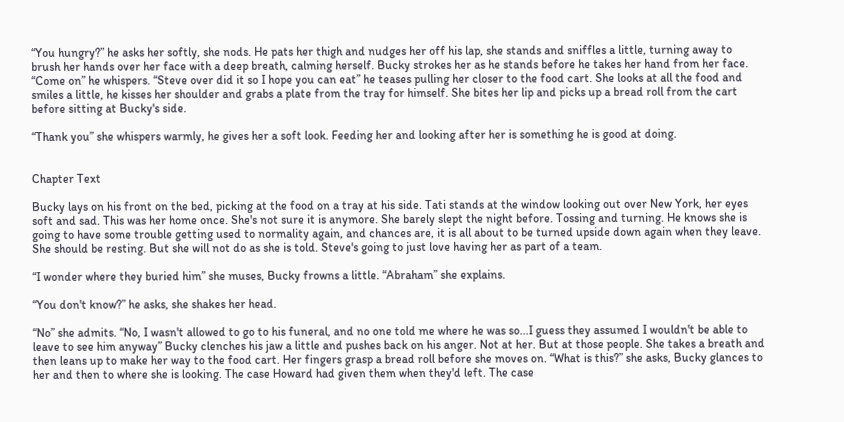“You hungry?” he asks her softly, she nods. He pats her thigh and nudges her off his lap, she stands and sniffles a little, turning away to brush her hands over her face with a deep breath, calming herself. Bucky strokes her as he stands before he takes her hand from her face. “Come on” he whispers. “Steve over did it so I hope you can eat” he teases pulling her closer to the food cart. She looks at all the food and smiles a little, he kisses her shoulder and grabs a plate from the tray for himself. She bites her lip and picks up a bread roll from the cart before sitting at Bucky's side.

“Thank you” she whispers warmly, he gives her a soft look. Feeding her and looking after her is something he is good at doing.


Chapter Text

Bucky lays on his front on the bed, picking at the food on a tray at his side. Tati stands at the window looking out over New York, her eyes soft and sad. This was her home once. She's not sure it is anymore. She barely slept the night before. Tossing and turning. He knows she is going to have some trouble getting used to normality again, and chances are, it is all about to be turned upside down again when they leave. She should be resting. But she will not do as she is told. Steve's going to just love having her as part of a team.

“I wonder where they buried him” she muses, Bucky frowns a little. “Abraham” she explains.

“You don't know?” he asks, she shakes her head.

“No” she admits. “No, I wasn't allowed to go to his funeral, and no one told me where he was so...I guess they assumed I wouldn't be able to leave to see him anyway” Bucky clenches his jaw a little and pushes back on his anger. Not at her. But at those people. She takes a breath and then leans up to make her way to the food cart. Her fingers grasp a bread roll before she moves on. “What is this?” she asks, Bucky glances to her and then to where she is looking. The case Howard had given them when they'd left. The case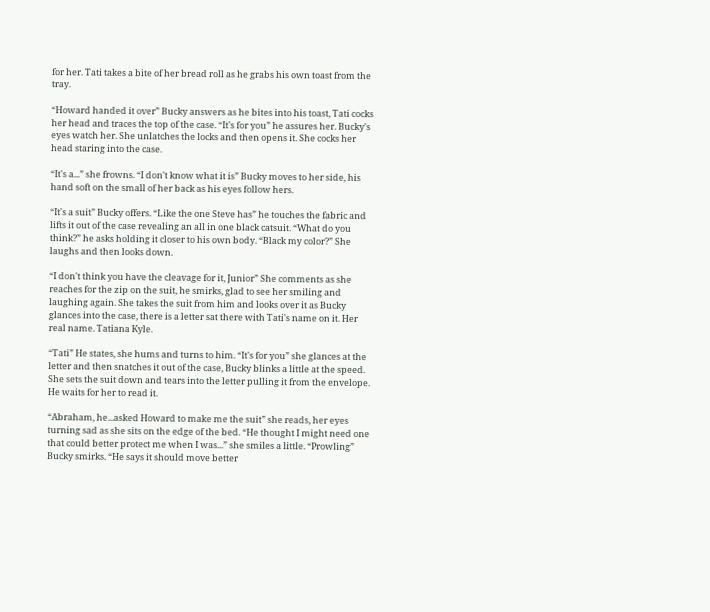for her. Tati takes a bite of her bread roll as he grabs his own toast from the tray.

“Howard handed it over” Bucky answers as he bites into his toast, Tati cocks her head and traces the top of the case. “It's for you” he assures her. Bucky's eyes watch her. She unlatches the locks and then opens it. She cocks her head staring into the case.

“It's a...” she frowns. “I don't know what it is” Bucky moves to her side, his hand soft on the small of her back as his eyes follow hers.

“It's a suit” Bucky offers. “Like the one Steve has” he touches the fabric and lifts it out of the case revealing an all in one black catsuit. “What do you think?” he asks holding it closer to his own body. “Black my color?” She laughs and then looks down.

“I don't think you have the cleavage for it, Junior” She comments as she reaches for the zip on the suit, he smirks, glad to see her smiling and laughing again. She takes the suit from him and looks over it as Bucky glances into the case, there is a letter sat there with Tati's name on it. Her real name. Tatiana Kyle.

“Tati” He states, she hums and turns to him. “It's for you” she glances at the letter and then snatches it out of the case, Bucky blinks a little at the speed. She sets the suit down and tears into the letter pulling it from the envelope. He waits for her to read it.

“Abraham, he...asked Howard to make me the suit” she reads, her eyes turning sad as she sits on the edge of the bed. “He thought I might need one that could better protect me when I was...” she smiles a little. “Prowling” Bucky smirks. “He says it should move better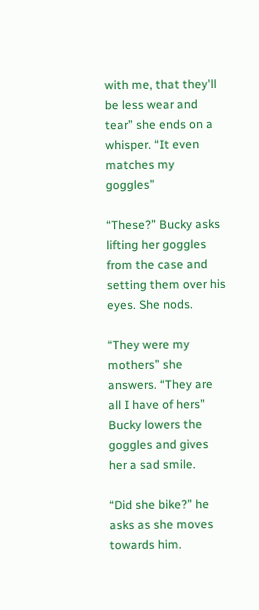with me, that they'll be less wear and tear” she ends on a whisper. “It even matches my goggles”

“These?” Bucky asks lifting her goggles from the case and setting them over his eyes. She nods.

“They were my mothers” she answers. “They are all I have of hers” Bucky lowers the goggles and gives her a sad smile.

“Did she bike?” he asks as she moves towards him.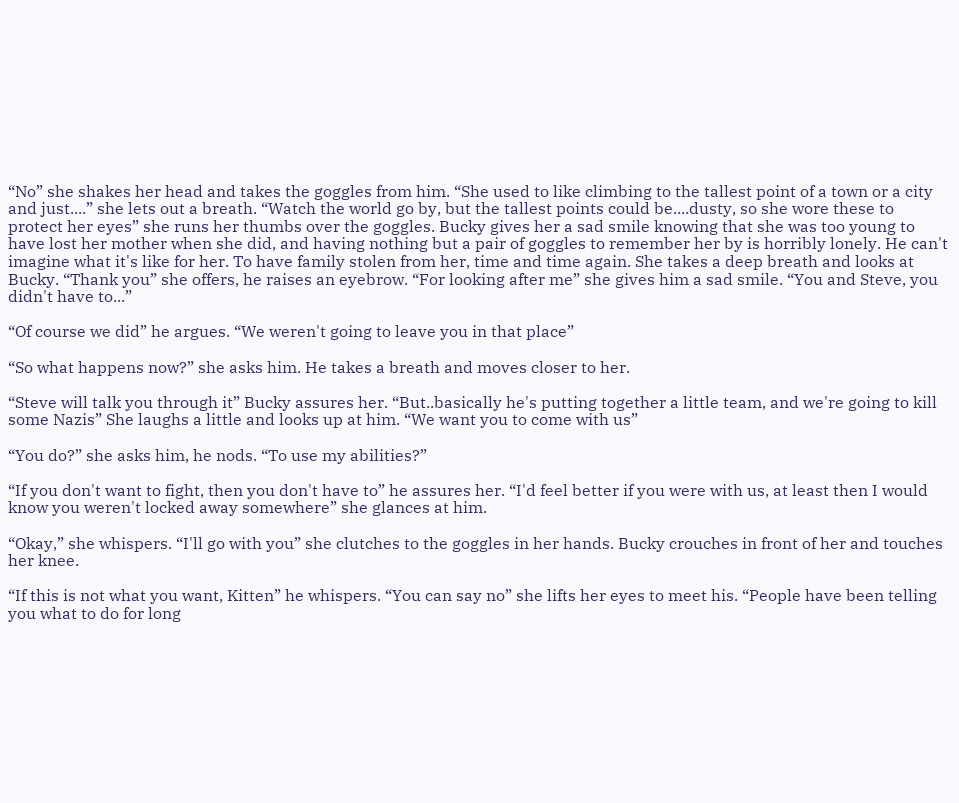“No” she shakes her head and takes the goggles from him. “She used to like climbing to the tallest point of a town or a city and just....” she lets out a breath. “Watch the world go by, but the tallest points could be....dusty, so she wore these to protect her eyes” she runs her thumbs over the goggles. Bucky gives her a sad smile knowing that she was too young to have lost her mother when she did, and having nothing but a pair of goggles to remember her by is horribly lonely. He can't imagine what it's like for her. To have family stolen from her, time and time again. She takes a deep breath and looks at Bucky. “Thank you” she offers, he raises an eyebrow. “For looking after me” she gives him a sad smile. “You and Steve, you didn't have to...”

“Of course we did” he argues. “We weren't going to leave you in that place”

“So what happens now?” she asks him. He takes a breath and moves closer to her.

“Steve will talk you through it” Bucky assures her. “But..basically he's putting together a little team, and we're going to kill some Nazis” She laughs a little and looks up at him. “We want you to come with us”

“You do?” she asks him, he nods. “To use my abilities?”

“If you don't want to fight, then you don't have to” he assures her. “I'd feel better if you were with us, at least then I would know you weren't locked away somewhere” she glances at him.

“Okay,” she whispers. “I'll go with you” she clutches to the goggles in her hands. Bucky crouches in front of her and touches her knee.

“If this is not what you want, Kitten” he whispers. “You can say no” she lifts her eyes to meet his. “People have been telling you what to do for long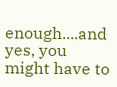enough....and yes, you might have to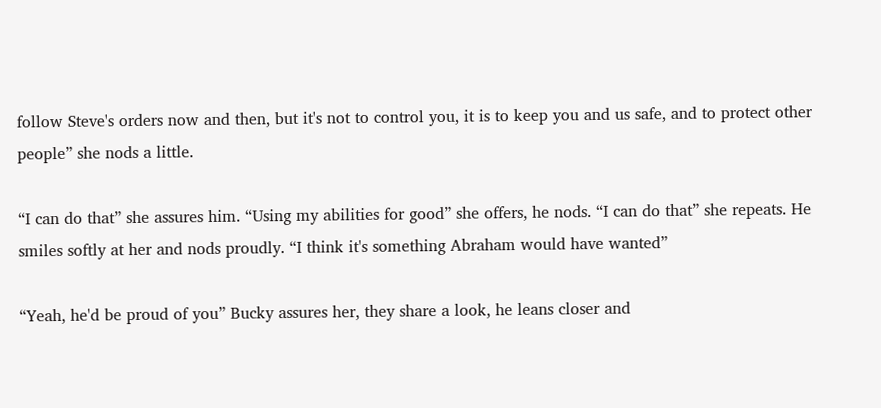follow Steve's orders now and then, but it's not to control you, it is to keep you and us safe, and to protect other people” she nods a little.

“I can do that” she assures him. “Using my abilities for good” she offers, he nods. “I can do that” she repeats. He smiles softly at her and nods proudly. “I think it's something Abraham would have wanted”

“Yeah, he'd be proud of you” Bucky assures her, they share a look, he leans closer and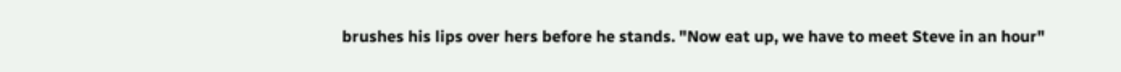brushes his lips over hers before he stands. "Now eat up, we have to meet Steve in an hour"